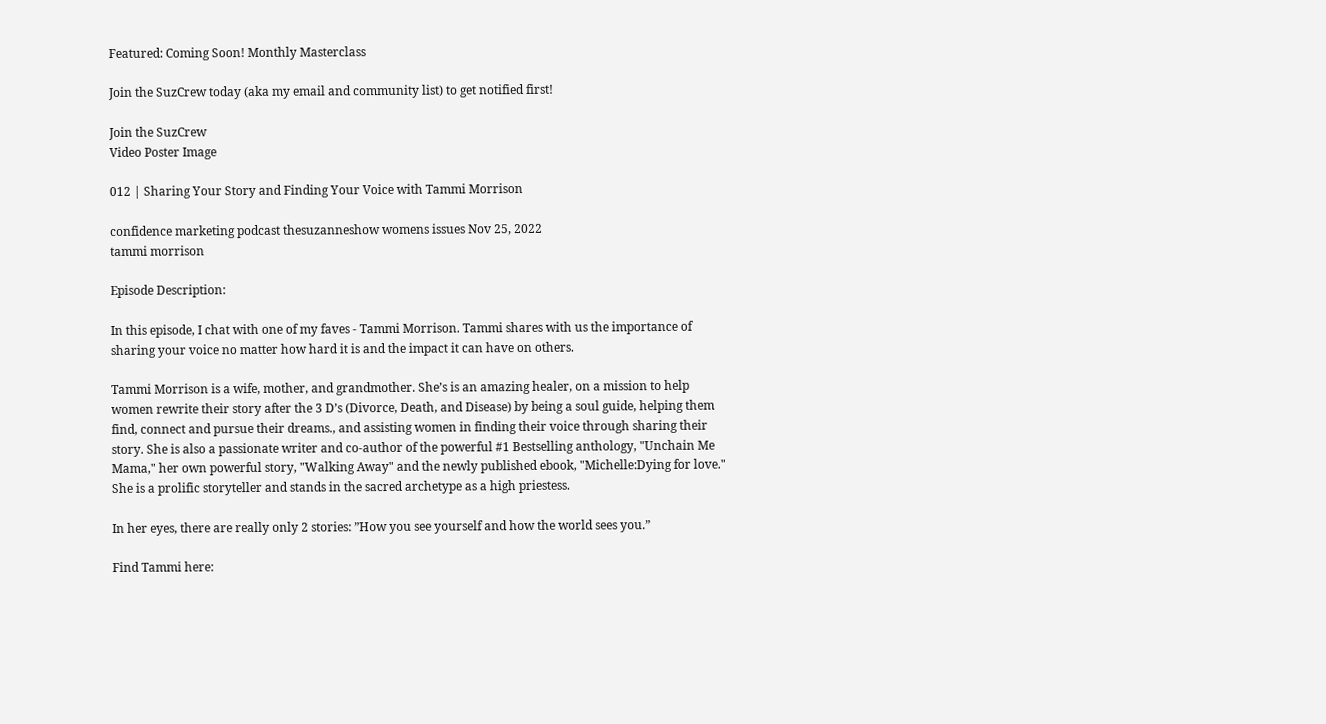Featured: Coming Soon! Monthly Masterclass

Join the SuzCrew today (aka my email and community list) to get notified first!

Join the SuzCrew
Video Poster Image

012 | Sharing Your Story and Finding Your Voice with Tammi Morrison

confidence marketing podcast thesuzanneshow womens issues Nov 25, 2022
tammi morrison

Episode Description:

In this episode, I chat with one of my faves - Tammi Morrison. Tammi shares with us the importance of sharing your voice no matter how hard it is and the impact it can have on others.

Tammi Morrison is a wife, mother, and grandmother. She’s is an amazing healer, on a mission to help women rewrite their story after the 3 D’s (Divorce, Death, and Disease) by being a soul guide, helping them find, connect and pursue their dreams., and assisting women in finding their voice through sharing their story. She is also a passionate writer and co-author of the powerful #1 Bestselling anthology, "Unchain Me Mama," her own powerful story, "Walking Away" and the newly published ebook, "Michelle:Dying for love." She is a prolific storyteller and stands in the sacred archetype as a high priestess.

In her eyes, there are really only 2 stories: ”How you see yourself and how the world sees you.”

Find Tammi here: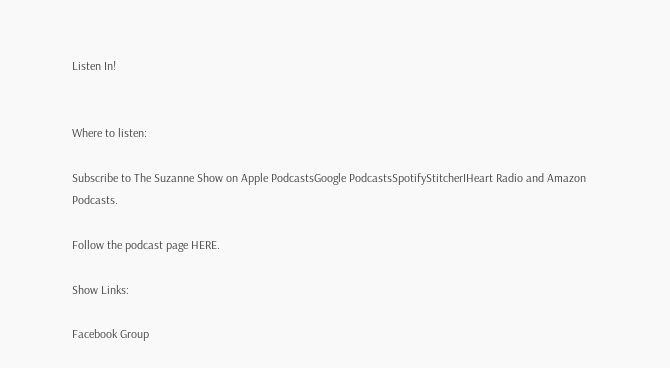Listen In!


Where to listen:

Subscribe to The Suzanne Show on Apple PodcastsGoogle PodcastsSpotifyStitcherIHeart Radio and Amazon Podcasts.

Follow the podcast page HERE.

Show Links:

Facebook Group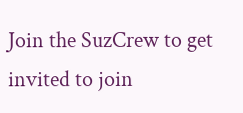Join the SuzCrew to get invited to join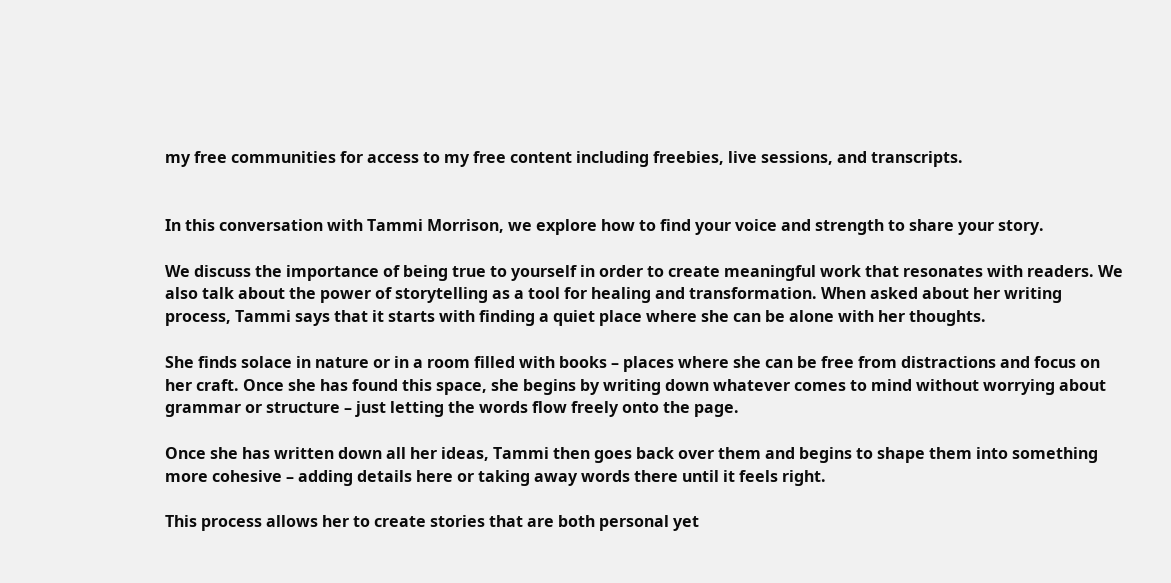my free communities for access to my free content including freebies, live sessions, and transcripts.


In this conversation with Tammi Morrison, we explore how to find your voice and strength to share your story.

We discuss the importance of being true to yourself in order to create meaningful work that resonates with readers. We also talk about the power of storytelling as a tool for healing and transformation. When asked about her writing process, Tammi says that it starts with finding a quiet place where she can be alone with her thoughts.

She finds solace in nature or in a room filled with books – places where she can be free from distractions and focus on her craft. Once she has found this space, she begins by writing down whatever comes to mind without worrying about grammar or structure – just letting the words flow freely onto the page.

Once she has written down all her ideas, Tammi then goes back over them and begins to shape them into something more cohesive – adding details here or taking away words there until it feels right.

This process allows her to create stories that are both personal yet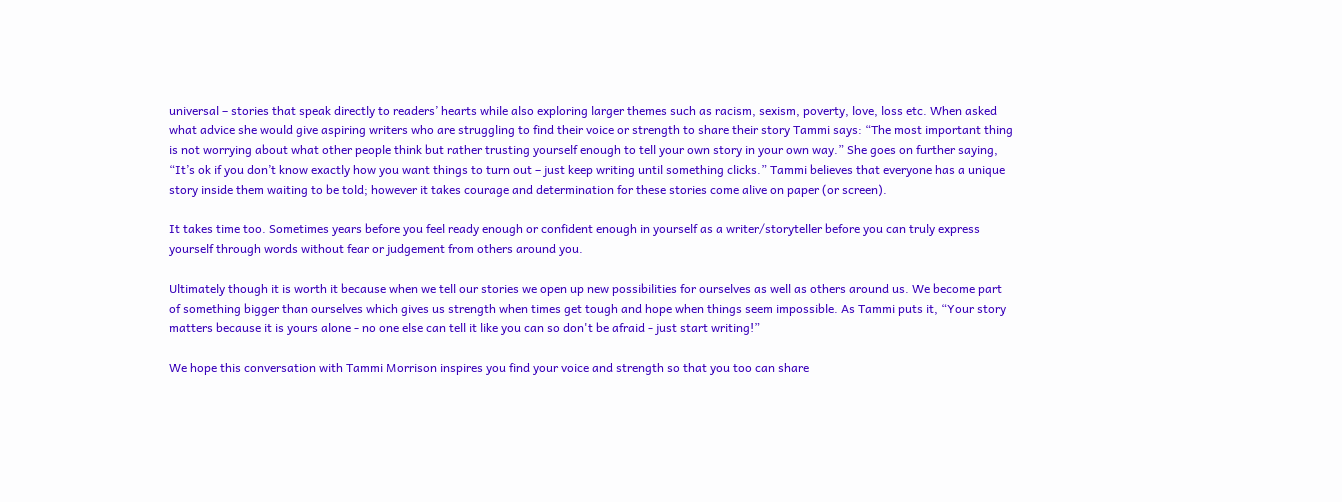universal – stories that speak directly to readers’ hearts while also exploring larger themes such as racism, sexism, poverty, love, loss etc. When asked what advice she would give aspiring writers who are struggling to find their voice or strength to share their story Tammi says: “The most important thing is not worrying about what other people think but rather trusting yourself enough to tell your own story in your own way.” She goes on further saying, “It’s ok if you don’t know exactly how you want things to turn out – just keep writing until something clicks.” Tammi believes that everyone has a unique story inside them waiting to be told; however it takes courage and determination for these stories come alive on paper (or screen).

It takes time too. Sometimes years before you feel ready enough or confident enough in yourself as a writer/storyteller before you can truly express yourself through words without fear or judgement from others around you.

Ultimately though it is worth it because when we tell our stories we open up new possibilities for ourselves as well as others around us. We become part of something bigger than ourselves which gives us strength when times get tough and hope when things seem impossible. As Tammi puts it, “Your story matters because it is yours alone - no one else can tell it like you can so don't be afraid - just start writing!”

We hope this conversation with Tammi Morrison inspires you find your voice and strength so that you too can share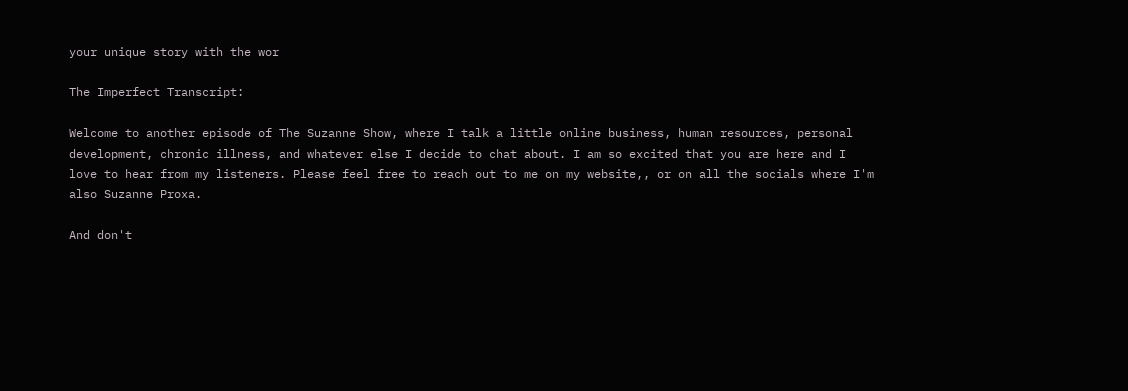your unique story with the wor

The Imperfect Transcript:

Welcome to another episode of The Suzanne Show, where I talk a little online business, human resources, personal development, chronic illness, and whatever else I decide to chat about. I am so excited that you are here and I love to hear from my listeners. Please feel free to reach out to me on my website,, or on all the socials where I'm also Suzanne Proxa.

And don't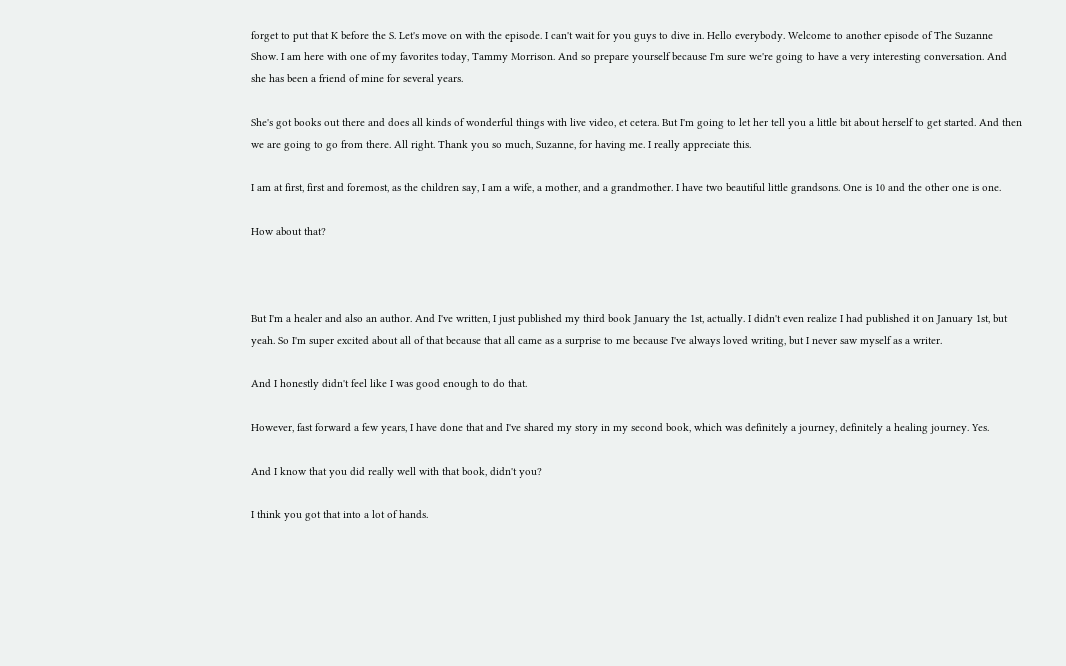forget to put that K before the S. Let's move on with the episode. I can't wait for you guys to dive in. Hello everybody. Welcome to another episode of The Suzanne Show. I am here with one of my favorites today, Tammy Morrison. And so prepare yourself because I'm sure we're going to have a very interesting conversation. And she has been a friend of mine for several years.

She's got books out there and does all kinds of wonderful things with live video, et cetera. But I'm going to let her tell you a little bit about herself to get started. And then we are going to go from there. All right. Thank you so much, Suzanne, for having me. I really appreciate this.

I am at first, first and foremost, as the children say, I am a wife, a mother, and a grandmother. I have two beautiful little grandsons. One is 10 and the other one is one.

How about that?



But I'm a healer and also an author. And I've written, I just published my third book January the 1st, actually. I didn't even realize I had published it on January 1st, but yeah. So I'm super excited about all of that because that all came as a surprise to me because I've always loved writing, but I never saw myself as a writer.

And I honestly didn't feel like I was good enough to do that.

However, fast forward a few years, I have done that and I've shared my story in my second book, which was definitely a journey, definitely a healing journey. Yes.

And I know that you did really well with that book, didn't you?

I think you got that into a lot of hands.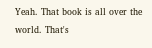Yeah. That book is all over the world. That's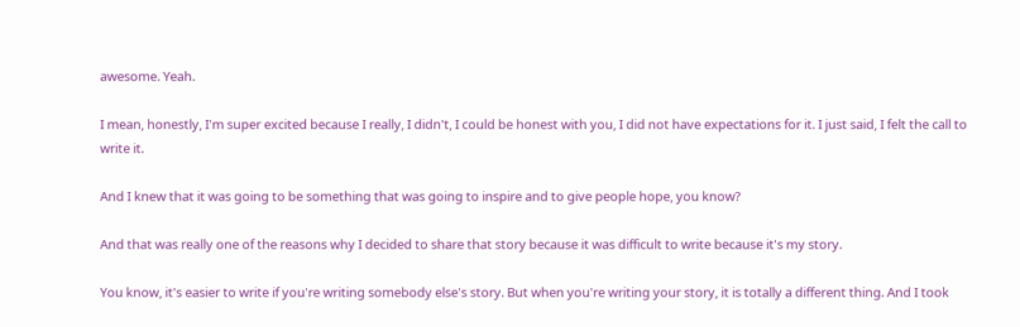awesome. Yeah.

I mean, honestly, I'm super excited because I really, I didn't, I could be honest with you, I did not have expectations for it. I just said, I felt the call to write it.

And I knew that it was going to be something that was going to inspire and to give people hope, you know?

And that was really one of the reasons why I decided to share that story because it was difficult to write because it's my story.

You know, it's easier to write if you're writing somebody else's story. But when you're writing your story, it is totally a different thing. And I took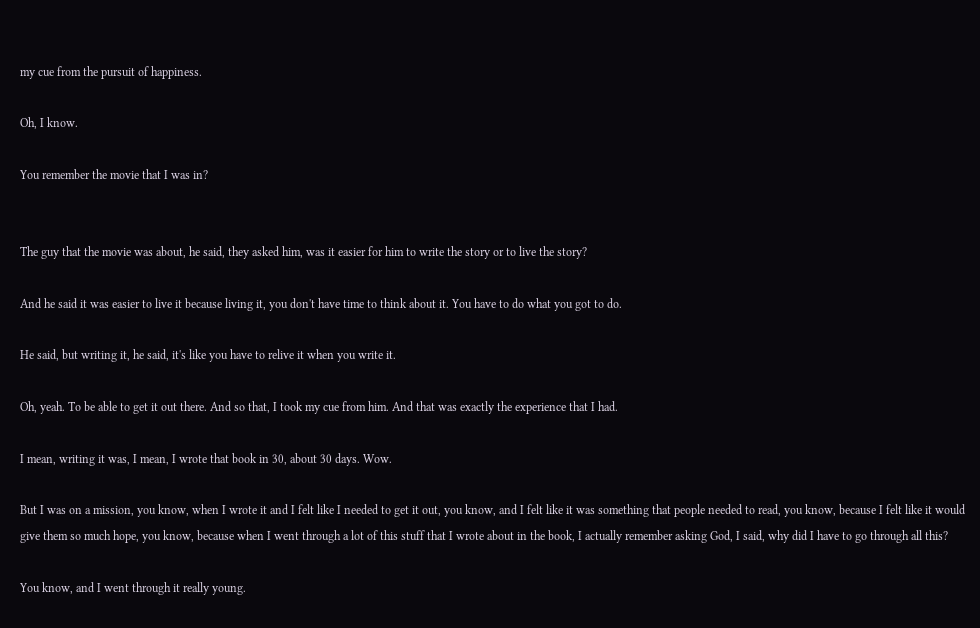my cue from the pursuit of happiness.

Oh, I know.

You remember the movie that I was in?


The guy that the movie was about, he said, they asked him, was it easier for him to write the story or to live the story?

And he said it was easier to live it because living it, you don't have time to think about it. You have to do what you got to do.

He said, but writing it, he said, it's like you have to relive it when you write it.

Oh, yeah. To be able to get it out there. And so that, I took my cue from him. And that was exactly the experience that I had.

I mean, writing it was, I mean, I wrote that book in 30, about 30 days. Wow.

But I was on a mission, you know, when I wrote it and I felt like I needed to get it out, you know, and I felt like it was something that people needed to read, you know, because I felt like it would give them so much hope, you know, because when I went through a lot of this stuff that I wrote about in the book, I actually remember asking God, I said, why did I have to go through all this?

You know, and I went through it really young.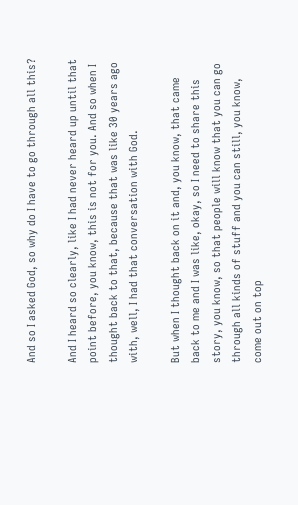And so I asked God, so why do I have to go through all this?

And I heard so clearly, like I had never heard up until that point before, you know, this is not for you. And so when I thought back to that, because that was like 30 years ago with, well, I had that conversation with God.

But when I thought back on it and, you know, that came back to me and I was like, okay, so I need to share this story, you know, so that people will know that you can go through all kinds of stuff and you can still, you know, come out on top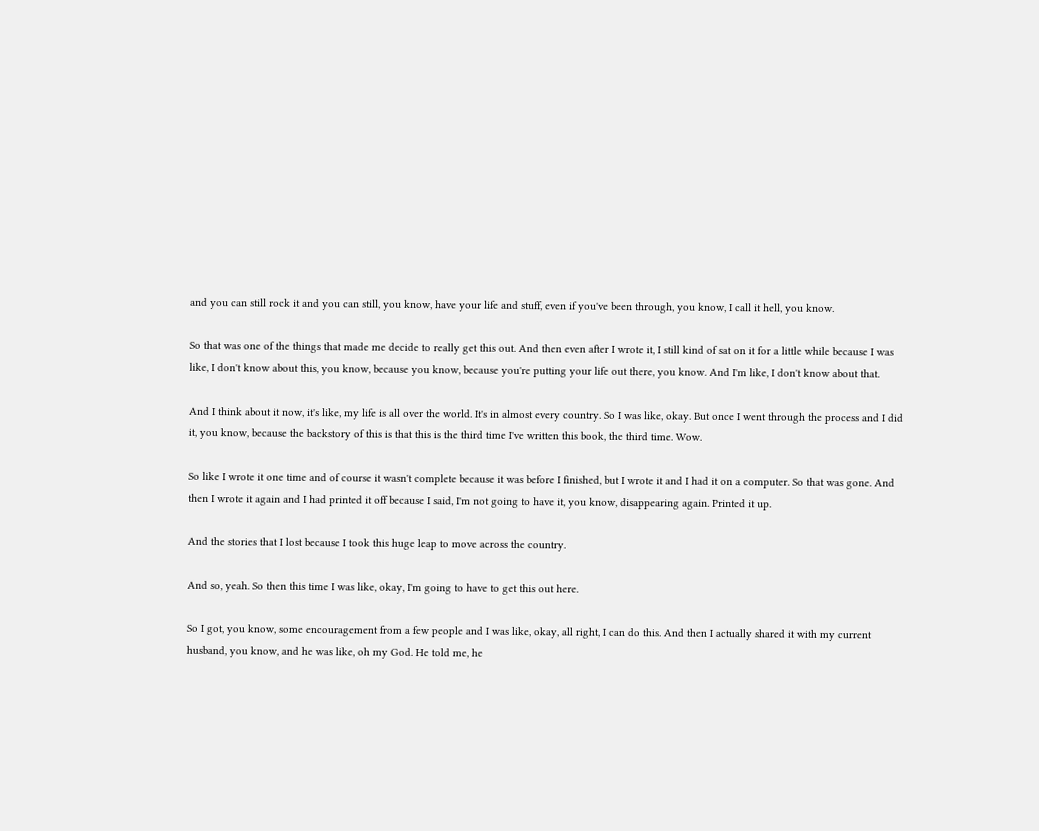and you can still rock it and you can still, you know, have your life and stuff, even if you've been through, you know, I call it hell, you know.

So that was one of the things that made me decide to really get this out. And then even after I wrote it, I still kind of sat on it for a little while because I was like, I don't know about this, you know, because you know, because you're putting your life out there, you know. And I'm like, I don't know about that.

And I think about it now, it's like, my life is all over the world. It's in almost every country. So I was like, okay. But once I went through the process and I did it, you know, because the backstory of this is that this is the third time I've written this book, the third time. Wow.

So like I wrote it one time and of course it wasn't complete because it was before I finished, but I wrote it and I had it on a computer. So that was gone. And then I wrote it again and I had printed it off because I said, I'm not going to have it, you know, disappearing again. Printed it up.

And the stories that I lost because I took this huge leap to move across the country.

And so, yeah. So then this time I was like, okay, I'm going to have to get this out here.

So I got, you know, some encouragement from a few people and I was like, okay, all right, I can do this. And then I actually shared it with my current husband, you know, and he was like, oh my God. He told me, he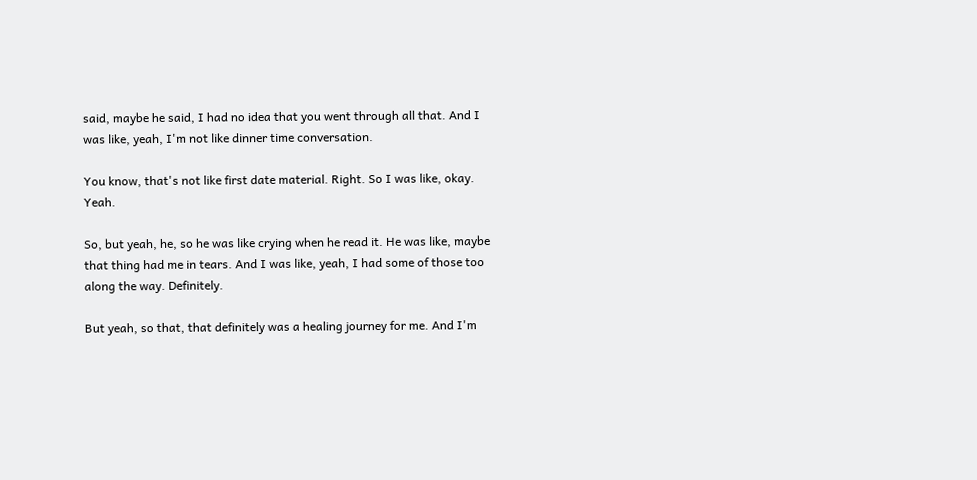said, maybe he said, I had no idea that you went through all that. And I was like, yeah, I'm not like dinner time conversation.

You know, that's not like first date material. Right. So I was like, okay. Yeah.

So, but yeah, he, so he was like crying when he read it. He was like, maybe that thing had me in tears. And I was like, yeah, I had some of those too along the way. Definitely.

But yeah, so that, that definitely was a healing journey for me. And I'm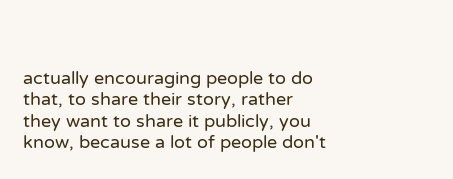actually encouraging people to do that, to share their story, rather they want to share it publicly, you know, because a lot of people don't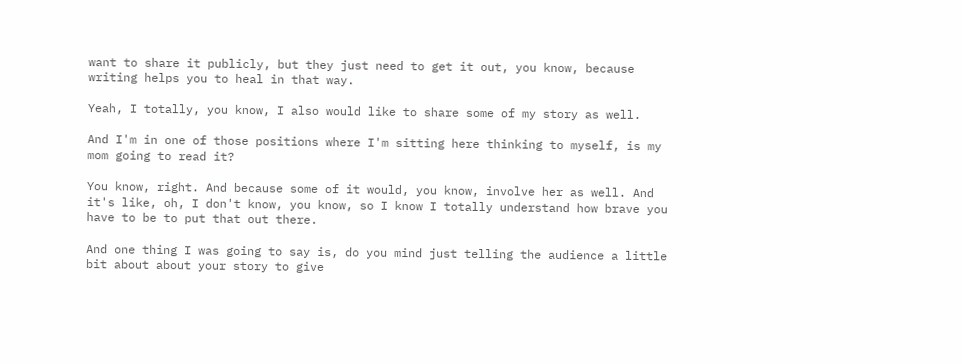want to share it publicly, but they just need to get it out, you know, because writing helps you to heal in that way.

Yeah, I totally, you know, I also would like to share some of my story as well.

And I'm in one of those positions where I'm sitting here thinking to myself, is my mom going to read it?

You know, right. And because some of it would, you know, involve her as well. And it's like, oh, I don't know, you know, so I know I totally understand how brave you have to be to put that out there.

And one thing I was going to say is, do you mind just telling the audience a little bit about about your story to give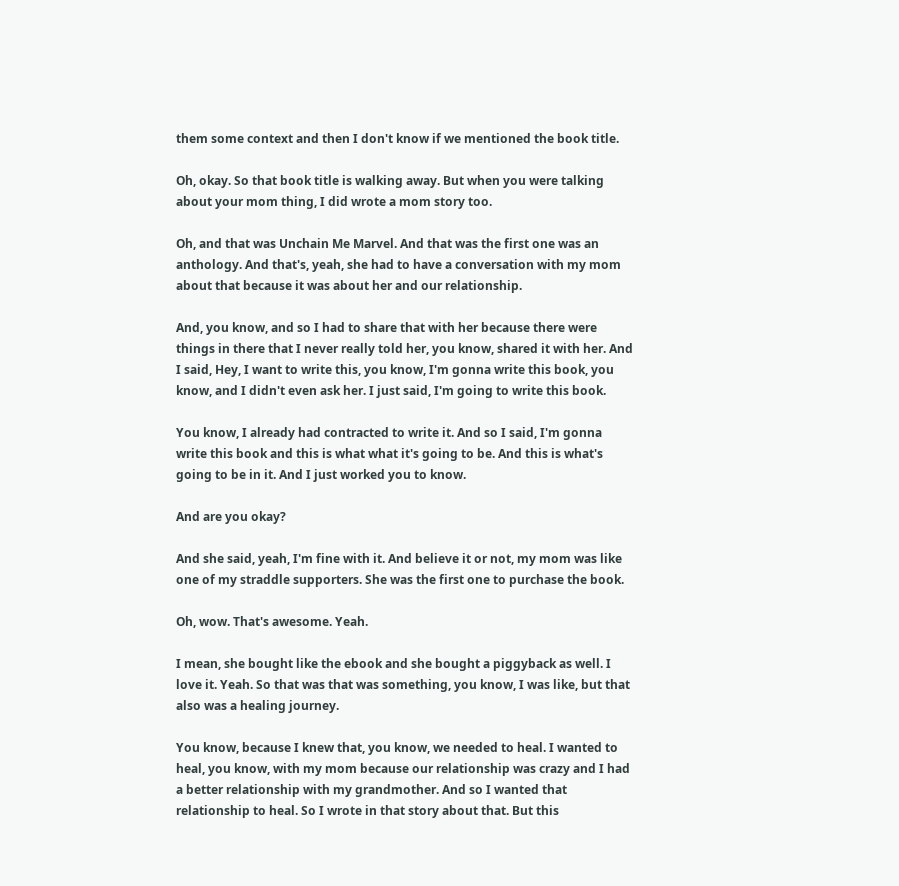them some context and then I don't know if we mentioned the book title.

Oh, okay. So that book title is walking away. But when you were talking about your mom thing, I did wrote a mom story too.

Oh, and that was Unchain Me Marvel. And that was the first one was an anthology. And that's, yeah, she had to have a conversation with my mom about that because it was about her and our relationship.

And, you know, and so I had to share that with her because there were things in there that I never really told her, you know, shared it with her. And I said, Hey, I want to write this, you know, I'm gonna write this book, you know, and I didn't even ask her. I just said, I'm going to write this book.

You know, I already had contracted to write it. And so I said, I'm gonna write this book and this is what what it's going to be. And this is what's going to be in it. And I just worked you to know.

And are you okay?

And she said, yeah, I'm fine with it. And believe it or not, my mom was like one of my straddle supporters. She was the first one to purchase the book.

Oh, wow. That's awesome. Yeah.

I mean, she bought like the ebook and she bought a piggyback as well. I love it. Yeah. So that was that was something, you know, I was like, but that also was a healing journey.

You know, because I knew that, you know, we needed to heal. I wanted to heal, you know, with my mom because our relationship was crazy and I had a better relationship with my grandmother. And so I wanted that relationship to heal. So I wrote in that story about that. But this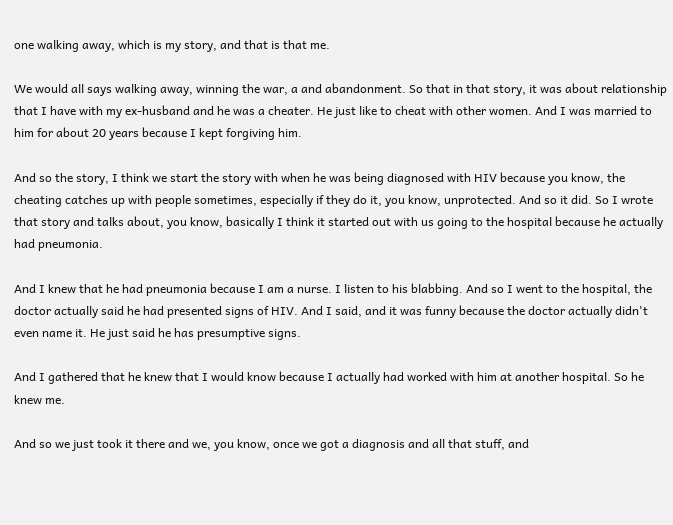one walking away, which is my story, and that is that me.

We would all says walking away, winning the war, a and abandonment. So that in that story, it was about relationship that I have with my ex-husband and he was a cheater. He just like to cheat with other women. And I was married to him for about 20 years because I kept forgiving him.

And so the story, I think we start the story with when he was being diagnosed with HIV because you know, the cheating catches up with people sometimes, especially if they do it, you know, unprotected. And so it did. So I wrote that story and talks about, you know, basically I think it started out with us going to the hospital because he actually had pneumonia.

And I knew that he had pneumonia because I am a nurse. I listen to his blabbing. And so I went to the hospital, the doctor actually said he had presented signs of HIV. And I said, and it was funny because the doctor actually didn't even name it. He just said he has presumptive signs.

And I gathered that he knew that I would know because I actually had worked with him at another hospital. So he knew me.

And so we just took it there and we, you know, once we got a diagnosis and all that stuff, and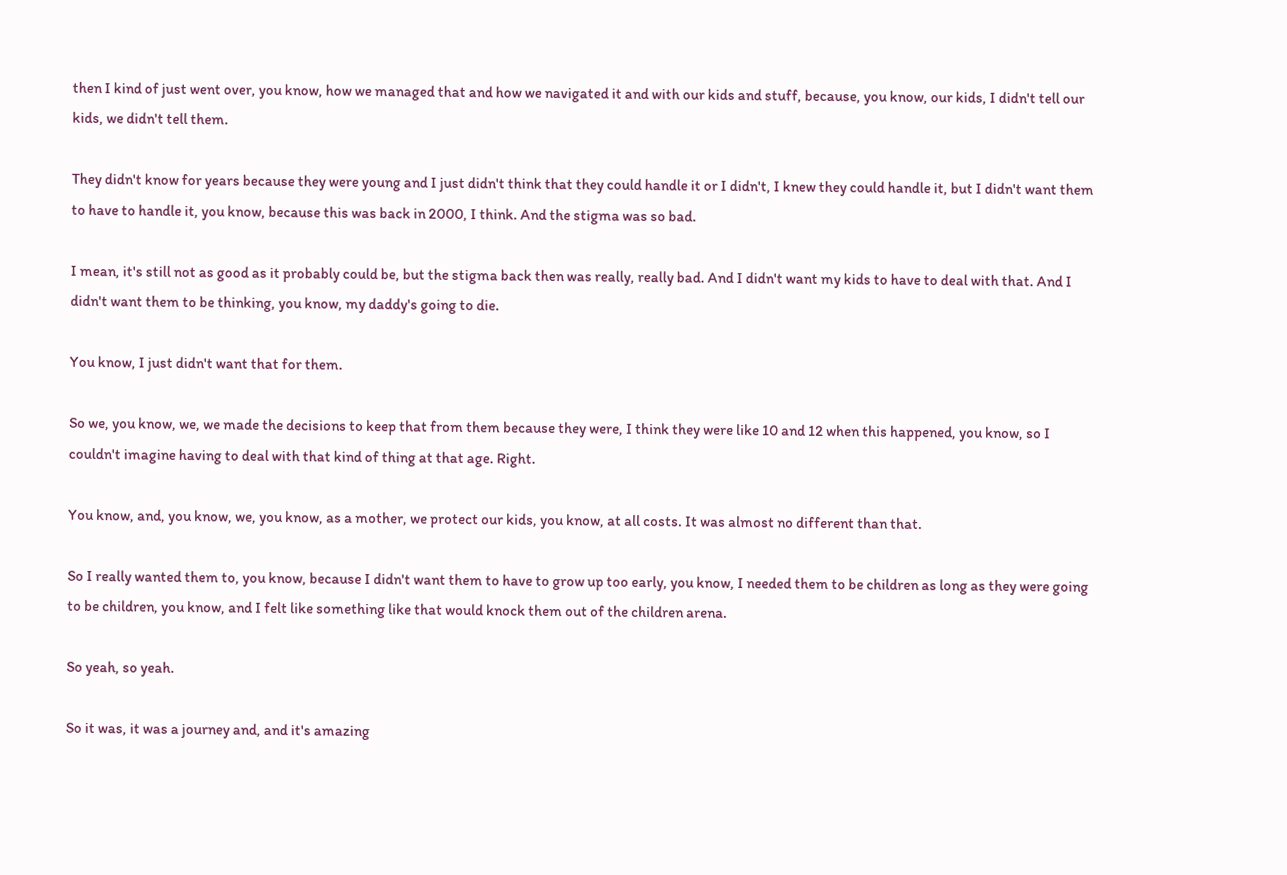then I kind of just went over, you know, how we managed that and how we navigated it and with our kids and stuff, because, you know, our kids, I didn't tell our kids, we didn't tell them.

They didn't know for years because they were young and I just didn't think that they could handle it or I didn't, I knew they could handle it, but I didn't want them to have to handle it, you know, because this was back in 2000, I think. And the stigma was so bad.

I mean, it's still not as good as it probably could be, but the stigma back then was really, really bad. And I didn't want my kids to have to deal with that. And I didn't want them to be thinking, you know, my daddy's going to die.

You know, I just didn't want that for them.

So we, you know, we, we made the decisions to keep that from them because they were, I think they were like 10 and 12 when this happened, you know, so I couldn't imagine having to deal with that kind of thing at that age. Right.

You know, and, you know, we, you know, as a mother, we protect our kids, you know, at all costs. It was almost no different than that.

So I really wanted them to, you know, because I didn't want them to have to grow up too early, you know, I needed them to be children as long as they were going to be children, you know, and I felt like something like that would knock them out of the children arena.

So yeah, so yeah.

So it was, it was a journey and, and it's amazing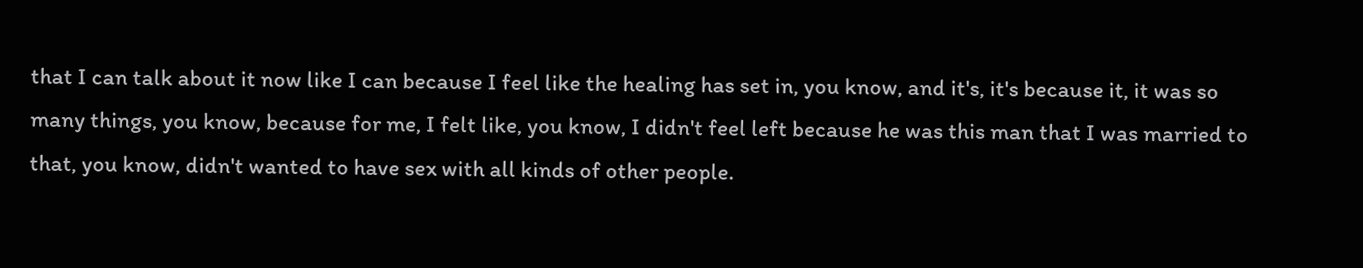that I can talk about it now like I can because I feel like the healing has set in, you know, and it's, it's because it, it was so many things, you know, because for me, I felt like, you know, I didn't feel left because he was this man that I was married to that, you know, didn't wanted to have sex with all kinds of other people.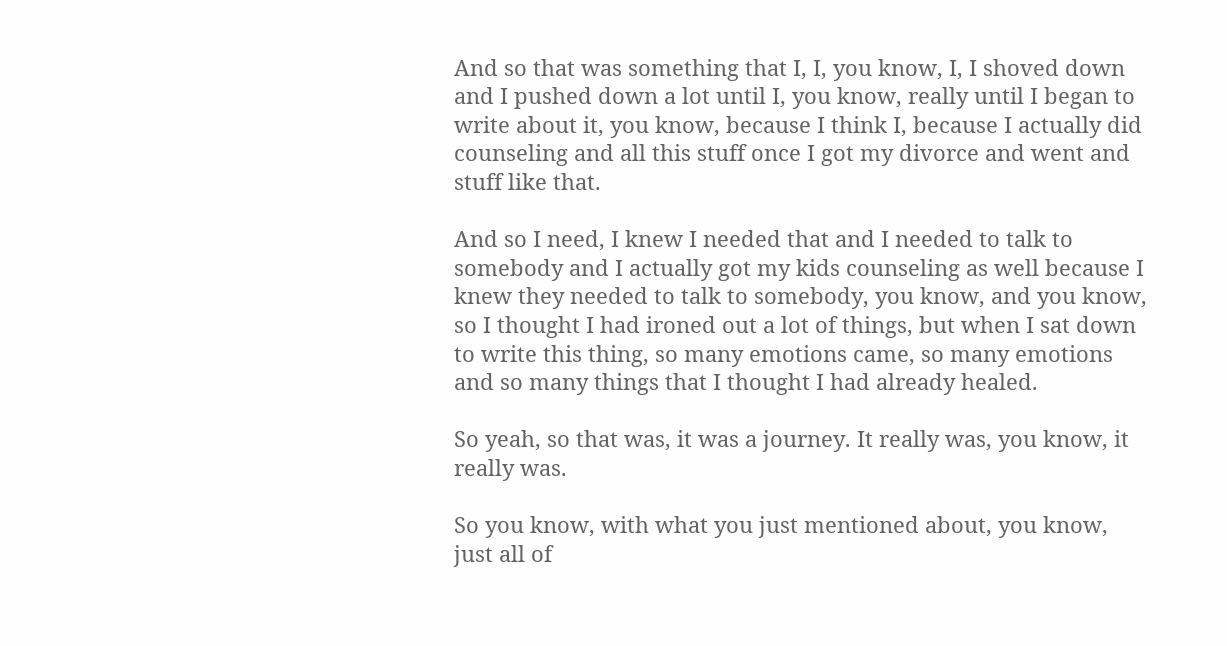And so that was something that I, I, you know, I, I shoved down and I pushed down a lot until I, you know, really until I began to write about it, you know, because I think I, because I actually did counseling and all this stuff once I got my divorce and went and stuff like that.

And so I need, I knew I needed that and I needed to talk to somebody and I actually got my kids counseling as well because I knew they needed to talk to somebody, you know, and you know, so I thought I had ironed out a lot of things, but when I sat down to write this thing, so many emotions came, so many emotions and so many things that I thought I had already healed.

So yeah, so that was, it was a journey. It really was, you know, it really was.

So you know, with what you just mentioned about, you know, just all of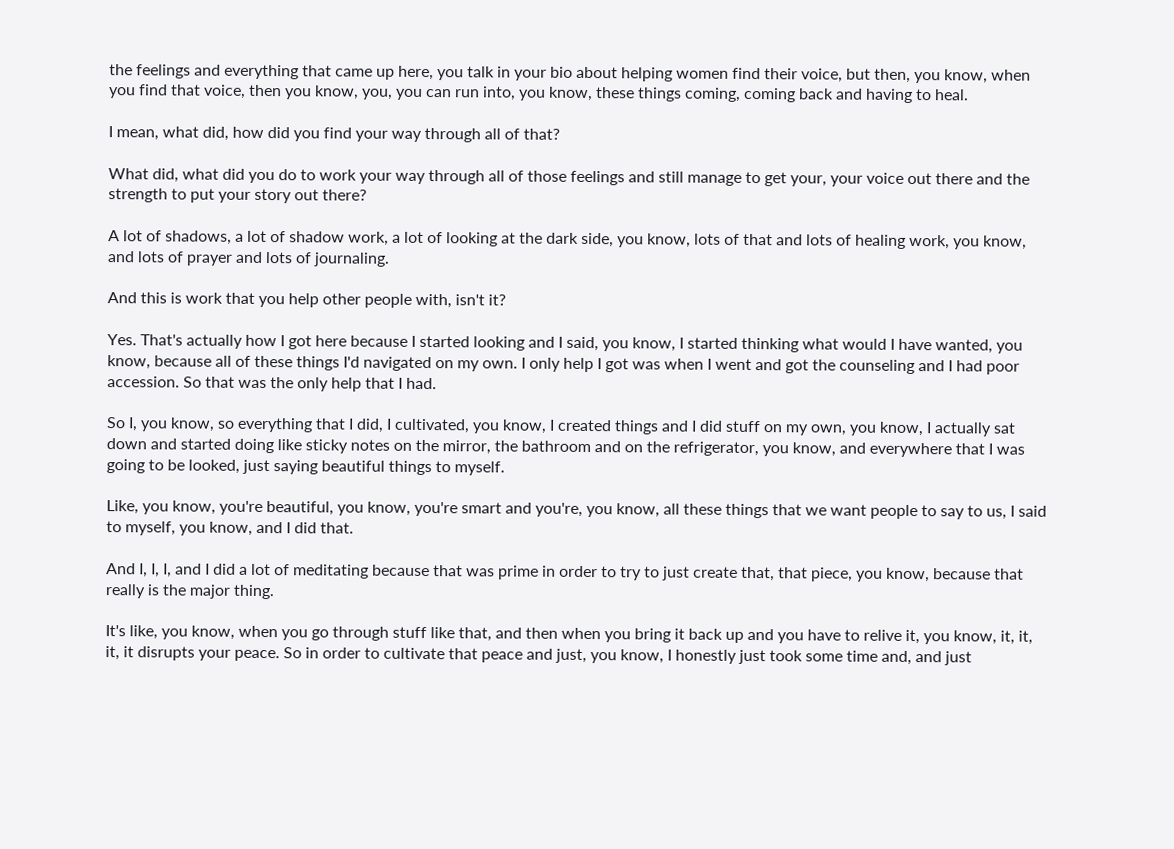the feelings and everything that came up here, you talk in your bio about helping women find their voice, but then, you know, when you find that voice, then you know, you, you can run into, you know, these things coming, coming back and having to heal.

I mean, what did, how did you find your way through all of that?

What did, what did you do to work your way through all of those feelings and still manage to get your, your voice out there and the strength to put your story out there?

A lot of shadows, a lot of shadow work, a lot of looking at the dark side, you know, lots of that and lots of healing work, you know, and lots of prayer and lots of journaling.

And this is work that you help other people with, isn't it?

Yes. That's actually how I got here because I started looking and I said, you know, I started thinking what would I have wanted, you know, because all of these things I'd navigated on my own. I only help I got was when I went and got the counseling and I had poor accession. So that was the only help that I had.

So I, you know, so everything that I did, I cultivated, you know, I created things and I did stuff on my own, you know, I actually sat down and started doing like sticky notes on the mirror, the bathroom and on the refrigerator, you know, and everywhere that I was going to be looked, just saying beautiful things to myself.

Like, you know, you're beautiful, you know, you're smart and you're, you know, all these things that we want people to say to us, I said to myself, you know, and I did that.

And I, I, I, and I did a lot of meditating because that was prime in order to try to just create that, that piece, you know, because that really is the major thing.

It's like, you know, when you go through stuff like that, and then when you bring it back up and you have to relive it, you know, it, it, it, it disrupts your peace. So in order to cultivate that peace and just, you know, I honestly just took some time and, and just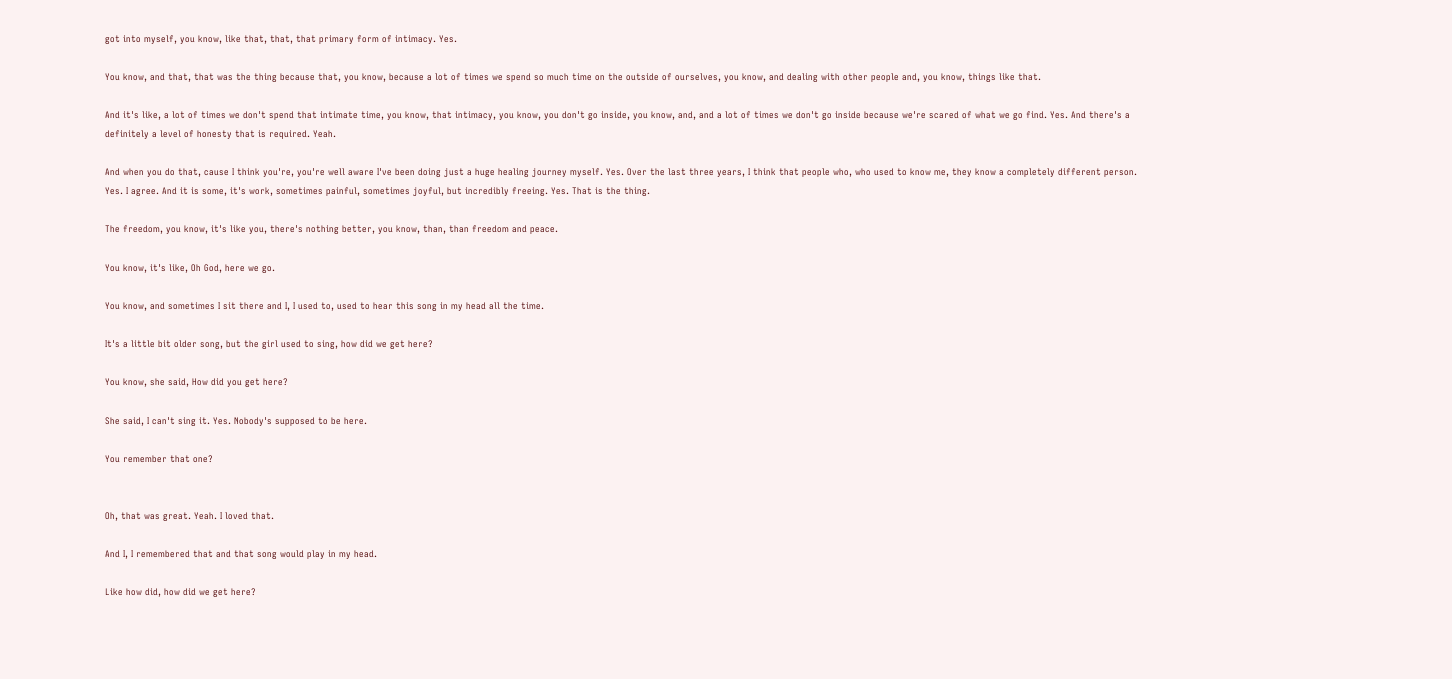got into myself, you know, like that, that, that primary form of intimacy. Yes.

You know, and that, that was the thing because that, you know, because a lot of times we spend so much time on the outside of ourselves, you know, and dealing with other people and, you know, things like that.

And it's like, a lot of times we don't spend that intimate time, you know, that intimacy, you know, you don't go inside, you know, and, and a lot of times we don't go inside because we're scared of what we go find. Yes. And there's a definitely a level of honesty that is required. Yeah.

And when you do that, cause I think you're, you're well aware I've been doing just a huge healing journey myself. Yes. Over the last three years, I think that people who, who used to know me, they know a completely different person. Yes. I agree. And it is some, it's work, sometimes painful, sometimes joyful, but incredibly freeing. Yes. That is the thing.

The freedom, you know, it's like you, there's nothing better, you know, than, than freedom and peace.

You know, it's like, Oh God, here we go.

You know, and sometimes I sit there and I, I used to, used to hear this song in my head all the time.

It's a little bit older song, but the girl used to sing, how did we get here?

You know, she said, How did you get here?

She said, I can't sing it. Yes. Nobody's supposed to be here.

You remember that one?


Oh, that was great. Yeah. I loved that.

And I, I remembered that and that song would play in my head.

Like how did, how did we get here?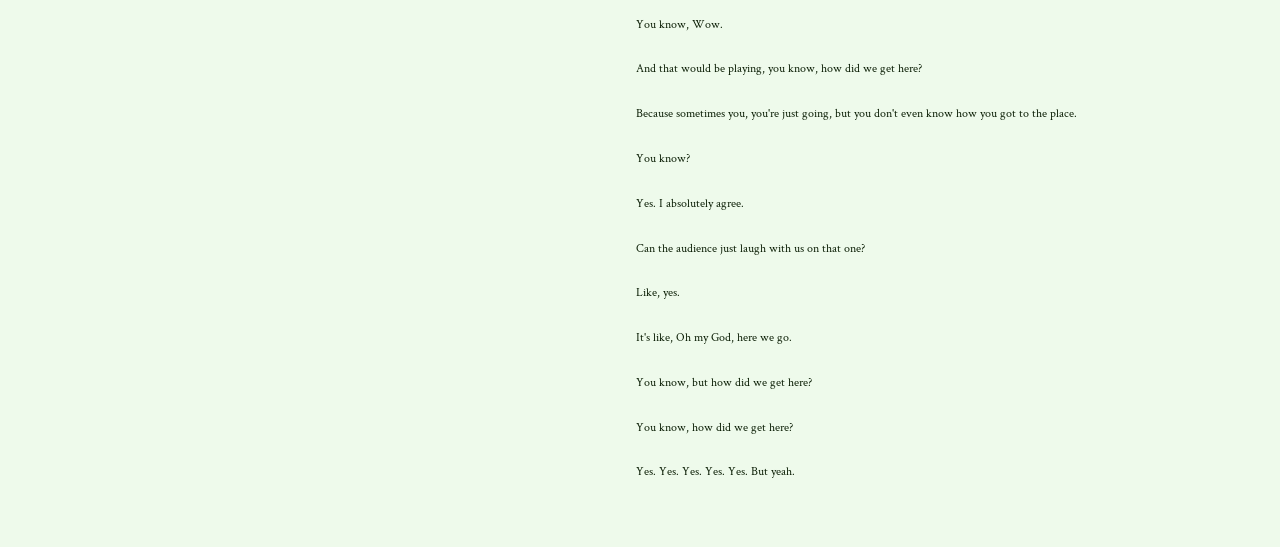You know, Wow.

And that would be playing, you know, how did we get here?

Because sometimes you, you're just going, but you don't even know how you got to the place.

You know?

Yes. I absolutely agree.

Can the audience just laugh with us on that one?

Like, yes.

It's like, Oh my God, here we go.

You know, but how did we get here?

You know, how did we get here?

Yes. Yes. Yes. Yes. Yes. But yeah.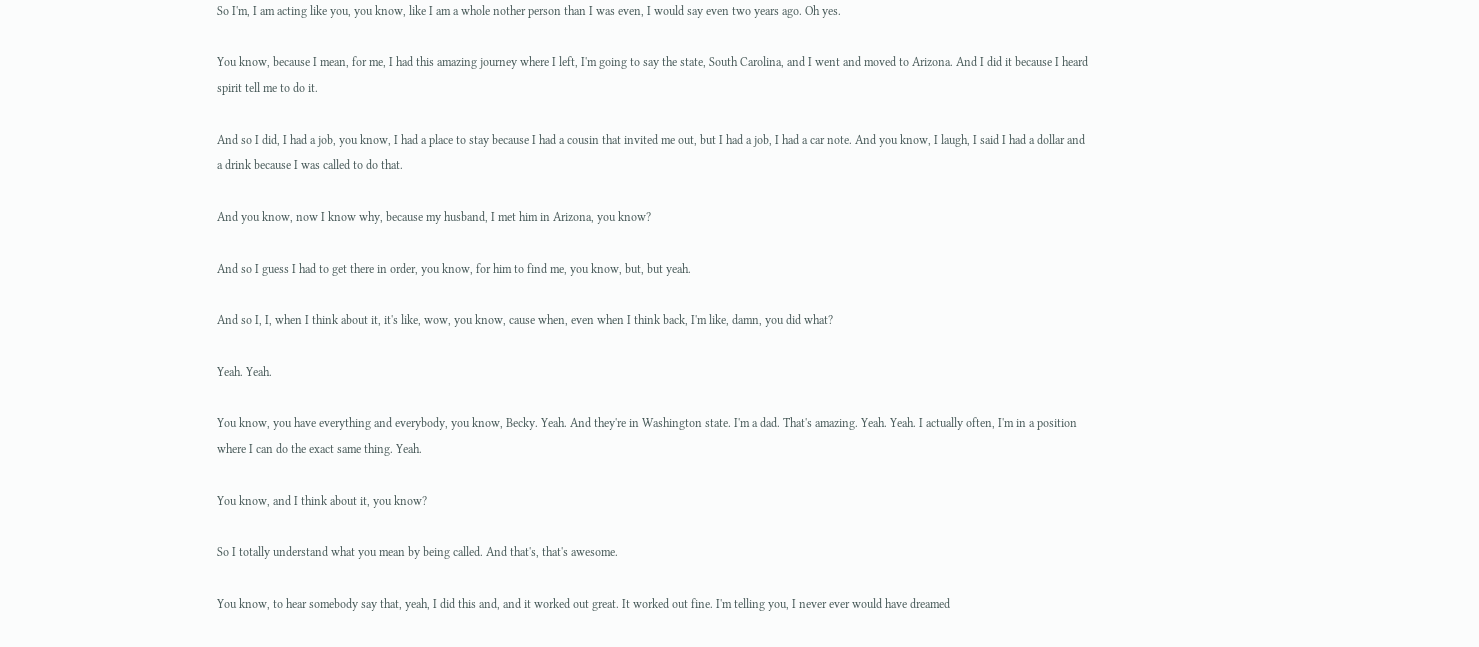So I'm, I am acting like you, you know, like I am a whole nother person than I was even, I would say even two years ago. Oh yes.

You know, because I mean, for me, I had this amazing journey where I left, I'm going to say the state, South Carolina, and I went and moved to Arizona. And I did it because I heard spirit tell me to do it.

And so I did, I had a job, you know, I had a place to stay because I had a cousin that invited me out, but I had a job, I had a car note. And you know, I laugh, I said I had a dollar and a drink because I was called to do that.

And you know, now I know why, because my husband, I met him in Arizona, you know?

And so I guess I had to get there in order, you know, for him to find me, you know, but, but yeah.

And so I, I, when I think about it, it's like, wow, you know, cause when, even when I think back, I'm like, damn, you did what?

Yeah. Yeah.

You know, you have everything and everybody, you know, Becky. Yeah. And they're in Washington state. I'm a dad. That's amazing. Yeah. Yeah. I actually often, I'm in a position where I can do the exact same thing. Yeah.

You know, and I think about it, you know?

So I totally understand what you mean by being called. And that's, that's awesome.

You know, to hear somebody say that, yeah, I did this and, and it worked out great. It worked out fine. I'm telling you, I never ever would have dreamed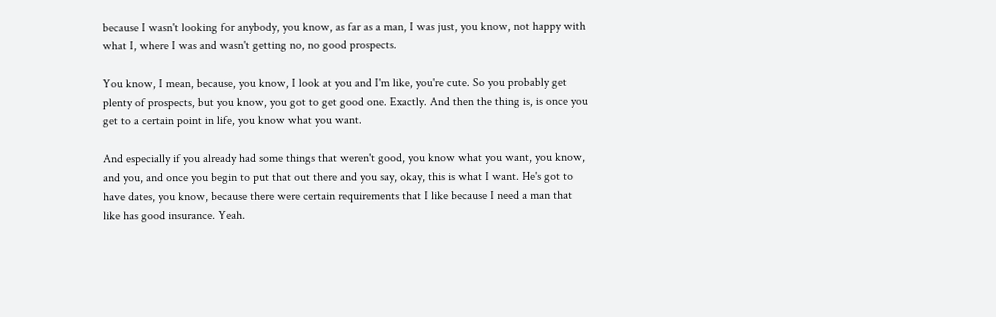because I wasn't looking for anybody, you know, as far as a man, I was just, you know, not happy with what I, where I was and wasn't getting no, no good prospects.

You know, I mean, because, you know, I look at you and I'm like, you're cute. So you probably get plenty of prospects, but you know, you got to get good one. Exactly. And then the thing is, is once you get to a certain point in life, you know what you want.

And especially if you already had some things that weren't good, you know what you want, you know, and you, and once you begin to put that out there and you say, okay, this is what I want. He's got to have dates, you know, because there were certain requirements that I like because I need a man that like has good insurance. Yeah.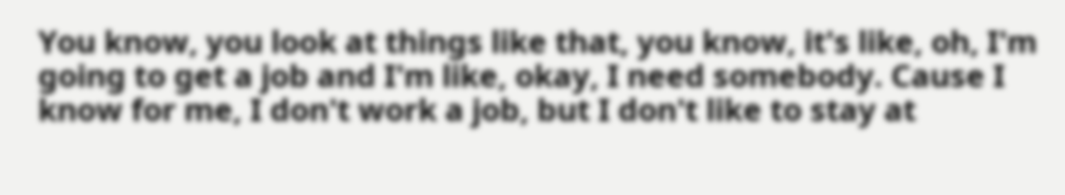You know, you look at things like that, you know, it's like, oh, I'm going to get a job and I'm like, okay, I need somebody. Cause I know for me, I don't work a job, but I don't like to stay at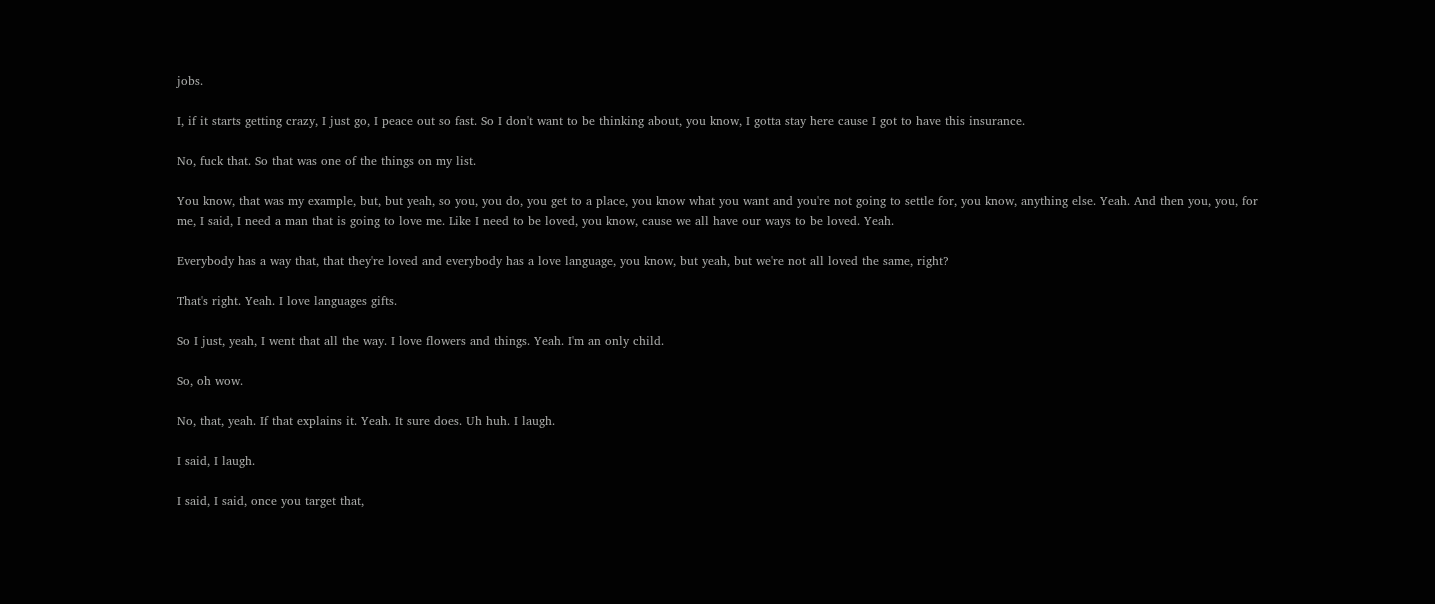jobs.

I, if it starts getting crazy, I just go, I peace out so fast. So I don't want to be thinking about, you know, I gotta stay here cause I got to have this insurance.

No, fuck that. So that was one of the things on my list.

You know, that was my example, but, but yeah, so you, you do, you get to a place, you know what you want and you're not going to settle for, you know, anything else. Yeah. And then you, you, for me, I said, I need a man that is going to love me. Like I need to be loved, you know, cause we all have our ways to be loved. Yeah.

Everybody has a way that, that they're loved and everybody has a love language, you know, but yeah, but we're not all loved the same, right?

That's right. Yeah. I love languages gifts.

So I just, yeah, I went that all the way. I love flowers and things. Yeah. I'm an only child.

So, oh wow.

No, that, yeah. If that explains it. Yeah. It sure does. Uh huh. I laugh.

I said, I laugh.

I said, I said, once you target that,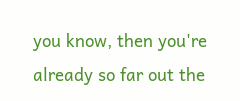you know, then you're already so far out the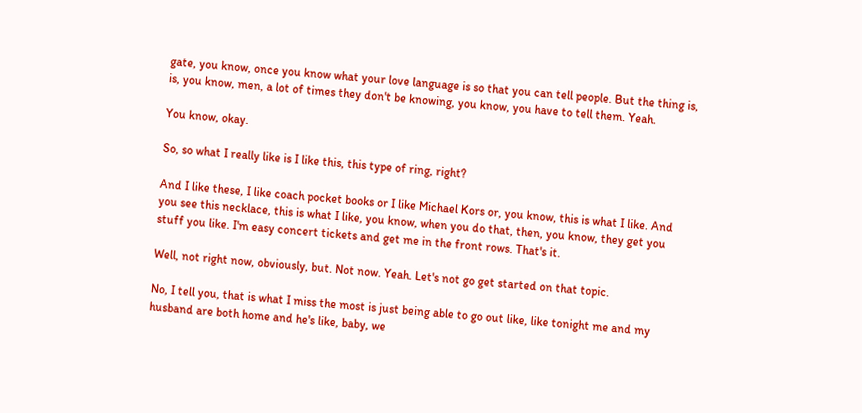gate, you know, once you know what your love language is so that you can tell people. But the thing is, is, you know, men, a lot of times they don't be knowing, you know, you have to tell them. Yeah.

You know, okay.

So, so what I really like is I like this, this type of ring, right?

And I like these, I like coach pocket books or I like Michael Kors or, you know, this is what I like. And you see this necklace, this is what I like, you know, when you do that, then, you know, they get you stuff you like. I'm easy concert tickets and get me in the front rows. That's it.

Well, not right now, obviously, but. Not now. Yeah. Let's not go get started on that topic.

No, I tell you, that is what I miss the most is just being able to go out like, like tonight me and my husband are both home and he's like, baby, we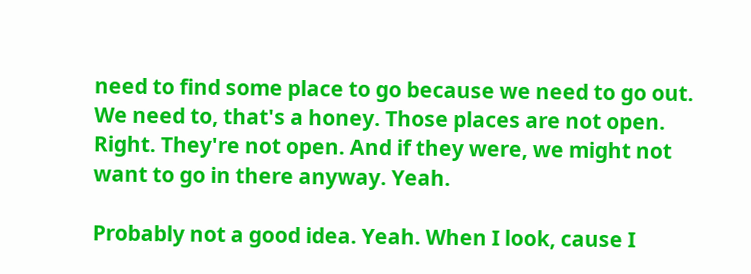need to find some place to go because we need to go out. We need to, that's a honey. Those places are not open. Right. They're not open. And if they were, we might not want to go in there anyway. Yeah.

Probably not a good idea. Yeah. When I look, cause I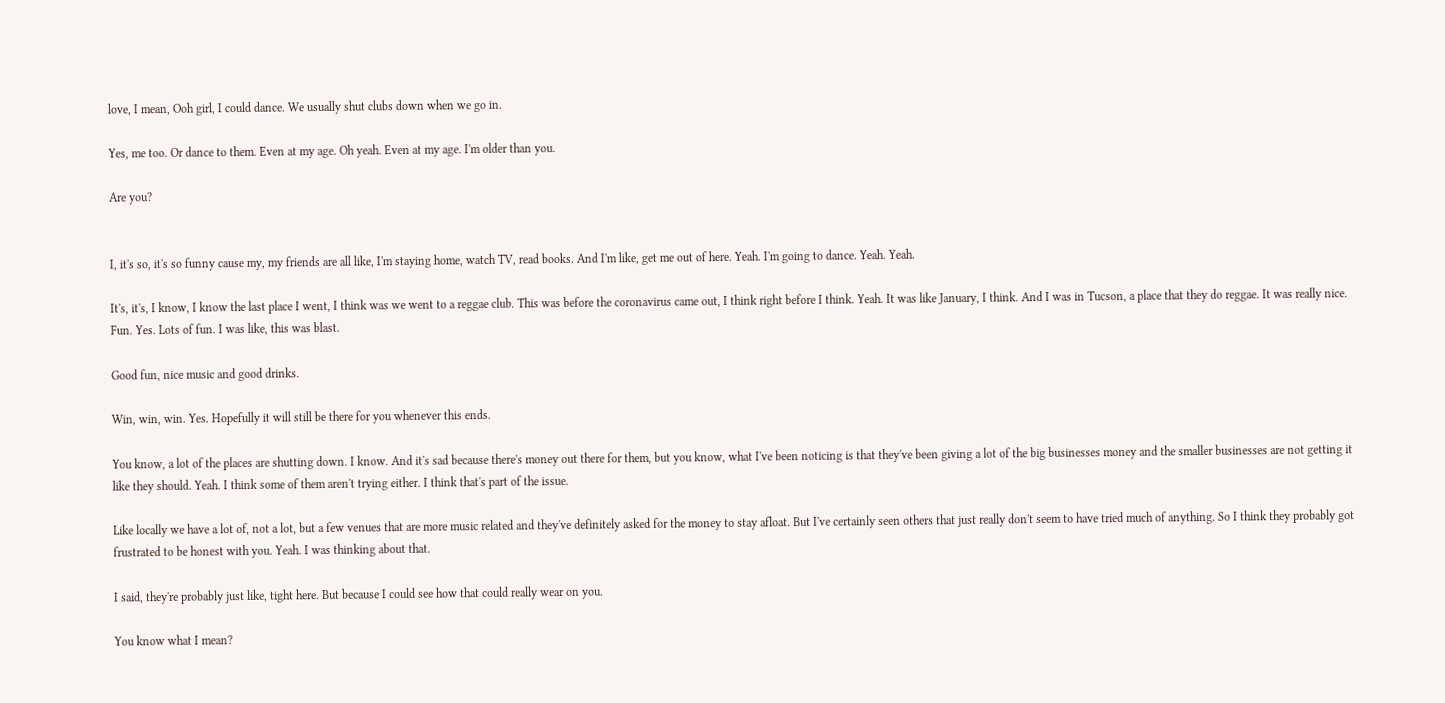love, I mean, Ooh girl, I could dance. We usually shut clubs down when we go in.

Yes, me too. Or dance to them. Even at my age. Oh yeah. Even at my age. I'm older than you.

Are you?


I, it's so, it's so funny cause my, my friends are all like, I'm staying home, watch TV, read books. And I'm like, get me out of here. Yeah. I'm going to dance. Yeah. Yeah.

It's, it's, I know, I know the last place I went, I think was we went to a reggae club. This was before the coronavirus came out, I think right before I think. Yeah. It was like January, I think. And I was in Tucson, a place that they do reggae. It was really nice. Fun. Yes. Lots of fun. I was like, this was blast.

Good fun, nice music and good drinks.

Win, win, win. Yes. Hopefully it will still be there for you whenever this ends.

You know, a lot of the places are shutting down. I know. And it's sad because there's money out there for them, but you know, what I've been noticing is that they've been giving a lot of the big businesses money and the smaller businesses are not getting it like they should. Yeah. I think some of them aren't trying either. I think that's part of the issue.

Like locally we have a lot of, not a lot, but a few venues that are more music related and they've definitely asked for the money to stay afloat. But I've certainly seen others that just really don't seem to have tried much of anything. So I think they probably got frustrated to be honest with you. Yeah. I was thinking about that.

I said, they're probably just like, tight here. But because I could see how that could really wear on you.

You know what I mean?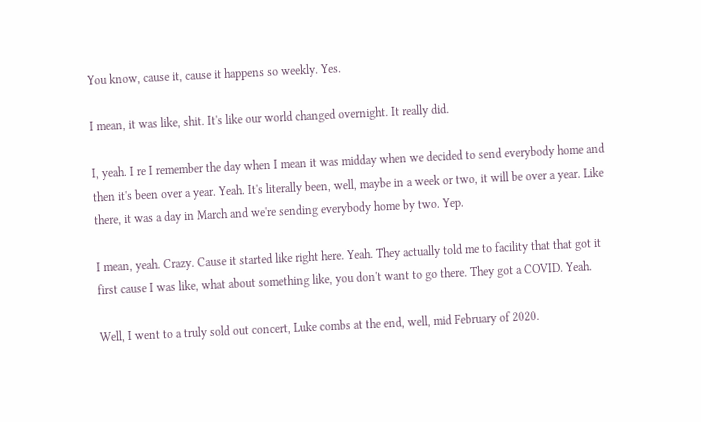You know, cause it, cause it happens so weekly. Yes.

I mean, it was like, shit. It's like our world changed overnight. It really did.

I, yeah. I re I remember the day when I mean it was midday when we decided to send everybody home and then it's been over a year. Yeah. It's literally been, well, maybe in a week or two, it will be over a year. Like there, it was a day in March and we're sending everybody home by two. Yep.

I mean, yeah. Crazy. Cause it started like right here. Yeah. They actually told me to facility that that got it first cause I was like, what about something like, you don't want to go there. They got a COVID. Yeah.

Well, I went to a truly sold out concert, Luke combs at the end, well, mid February of 2020.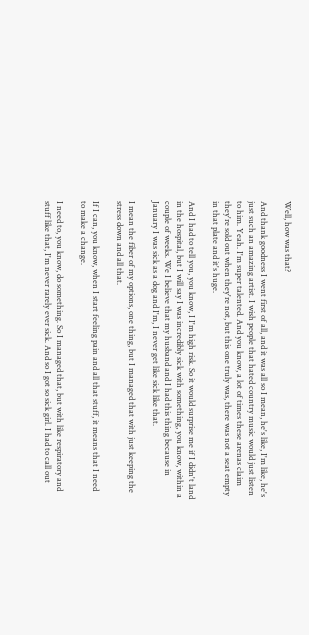Well, how was that?

And thank goodness I went first of all, and it was all so I mean, he's like, I'm like, he's just such an amazing artist. I wish people that hated country music would just listen to him. Yeah. I'm super talented. And you know, a lot of times these arenas claim they're sold out when they're not, but this one truly was, there was not a seat empty in that plate and it's huge.

And I had to tell you, you know, I I'm high risk. So it would surprise me if I didn't land in the hospital, but I will say I was incredibly sick with something, you know, within a couple of weeks. We I believe that my husband and I had this thing because in January I was sick as a dog and I'm, I never get like sick like that.

I mean the fiber of my options, one thing, but I managed that with just keeping the stress down and all that.

If I can, you know, when I start feeling pain and all that stuff, it means that I need to make a change.

I need to, you know, do something. So I managed that, but with like respiratory and stuff like that, I'm never rarely ever sick. And so I got so sick girl. I had to call out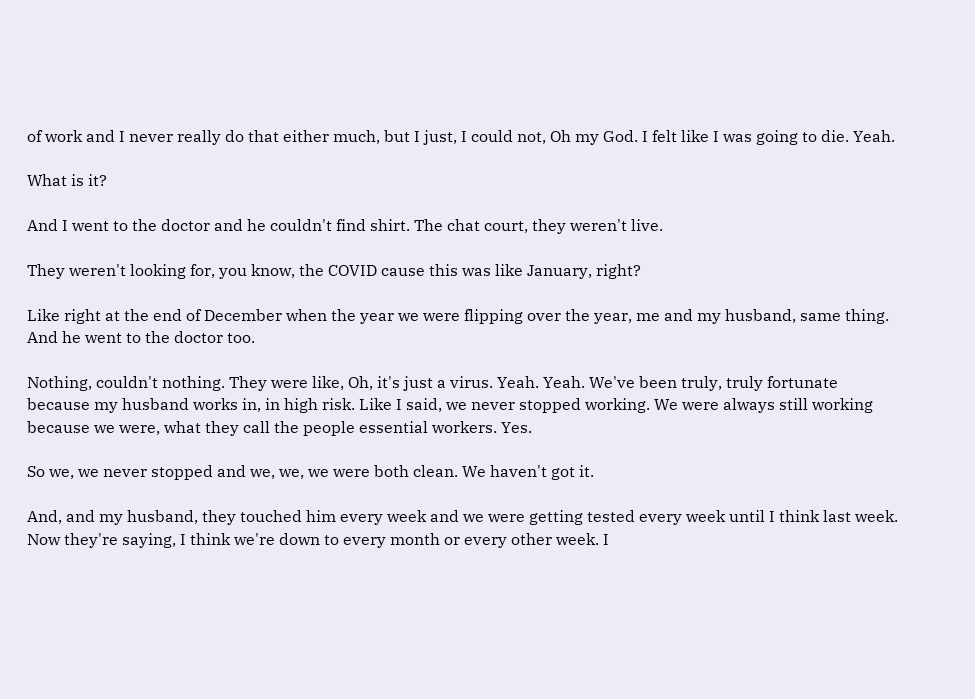of work and I never really do that either much, but I just, I could not, Oh my God. I felt like I was going to die. Yeah.

What is it?

And I went to the doctor and he couldn't find shirt. The chat court, they weren't live.

They weren't looking for, you know, the COVID cause this was like January, right?

Like right at the end of December when the year we were flipping over the year, me and my husband, same thing. And he went to the doctor too.

Nothing, couldn't nothing. They were like, Oh, it's just a virus. Yeah. Yeah. We've been truly, truly fortunate because my husband works in, in high risk. Like I said, we never stopped working. We were always still working because we were, what they call the people essential workers. Yes.

So we, we never stopped and we, we, we were both clean. We haven't got it.

And, and my husband, they touched him every week and we were getting tested every week until I think last week. Now they're saying, I think we're down to every month or every other week. I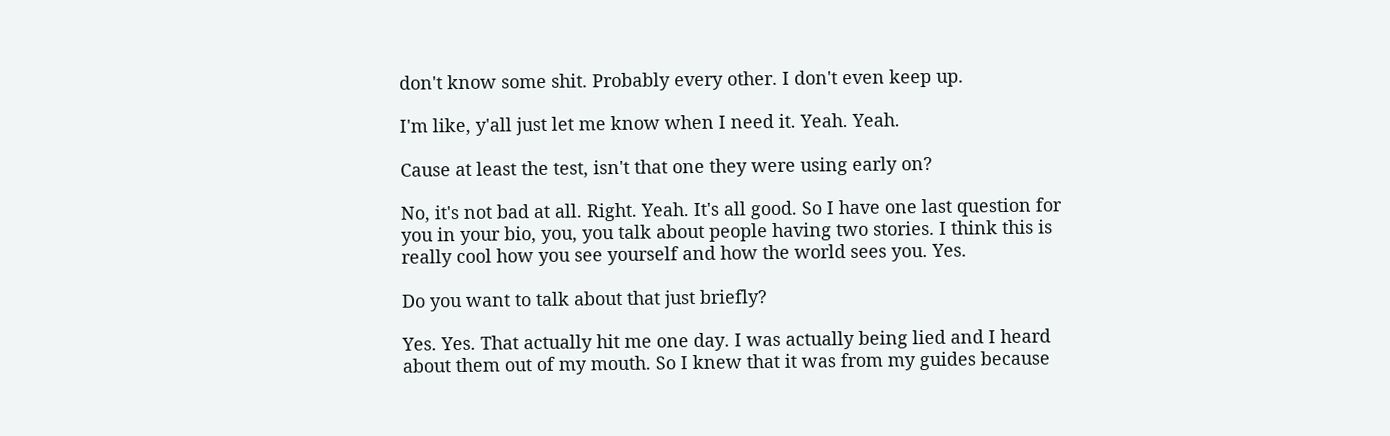don't know some shit. Probably every other. I don't even keep up.

I'm like, y'all just let me know when I need it. Yeah. Yeah.

Cause at least the test, isn't that one they were using early on?

No, it's not bad at all. Right. Yeah. It's all good. So I have one last question for you in your bio, you, you talk about people having two stories. I think this is really cool how you see yourself and how the world sees you. Yes.

Do you want to talk about that just briefly?

Yes. Yes. That actually hit me one day. I was actually being lied and I heard about them out of my mouth. So I knew that it was from my guides because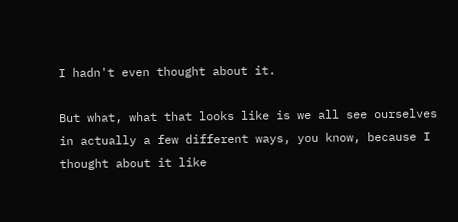I hadn't even thought about it.

But what, what that looks like is we all see ourselves in actually a few different ways, you know, because I thought about it like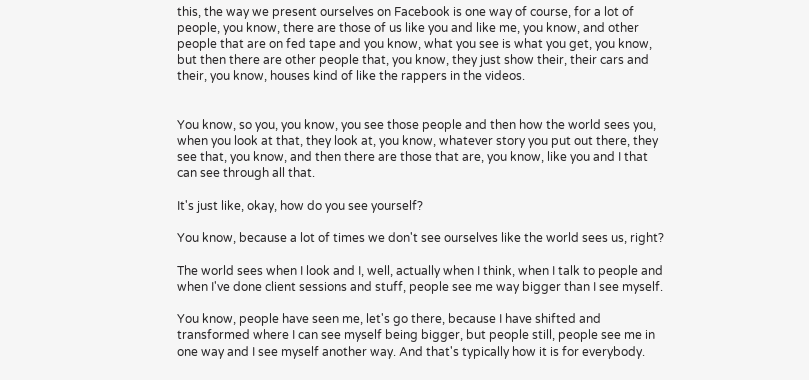this, the way we present ourselves on Facebook is one way of course, for a lot of people, you know, there are those of us like you and like me, you know, and other people that are on fed tape and you know, what you see is what you get, you know, but then there are other people that, you know, they just show their, their cars and their, you know, houses kind of like the rappers in the videos.


You know, so you, you know, you see those people and then how the world sees you, when you look at that, they look at, you know, whatever story you put out there, they see that, you know, and then there are those that are, you know, like you and I that can see through all that.

It's just like, okay, how do you see yourself?

You know, because a lot of times we don't see ourselves like the world sees us, right?

The world sees when I look and I, well, actually when I think, when I talk to people and when I've done client sessions and stuff, people see me way bigger than I see myself.

You know, people have seen me, let's go there, because I have shifted and transformed where I can see myself being bigger, but people still, people see me in one way and I see myself another way. And that's typically how it is for everybody.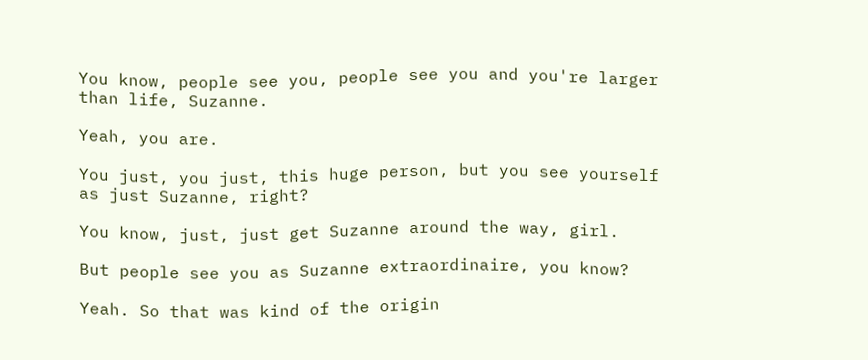You know, people see you, people see you and you're larger than life, Suzanne.

Yeah, you are.

You just, you just, this huge person, but you see yourself as just Suzanne, right?

You know, just, just get Suzanne around the way, girl.

But people see you as Suzanne extraordinaire, you know?

Yeah. So that was kind of the origin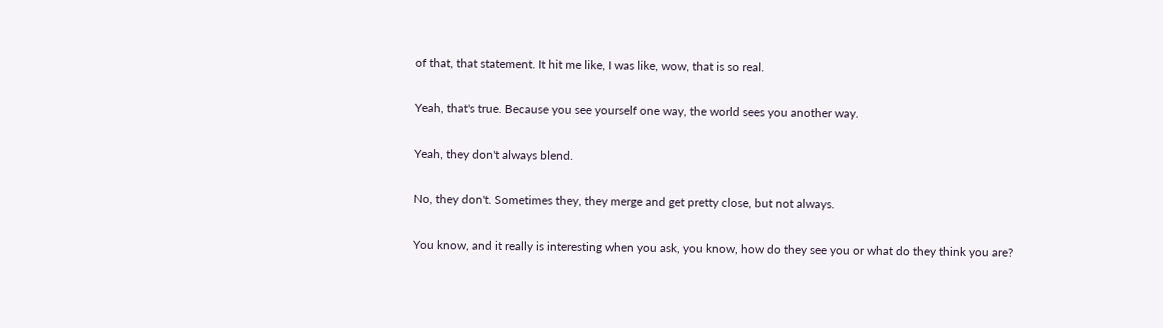of that, that statement. It hit me like, I was like, wow, that is so real.

Yeah, that's true. Because you see yourself one way, the world sees you another way.

Yeah, they don't always blend.

No, they don't. Sometimes they, they merge and get pretty close, but not always.

You know, and it really is interesting when you ask, you know, how do they see you or what do they think you are?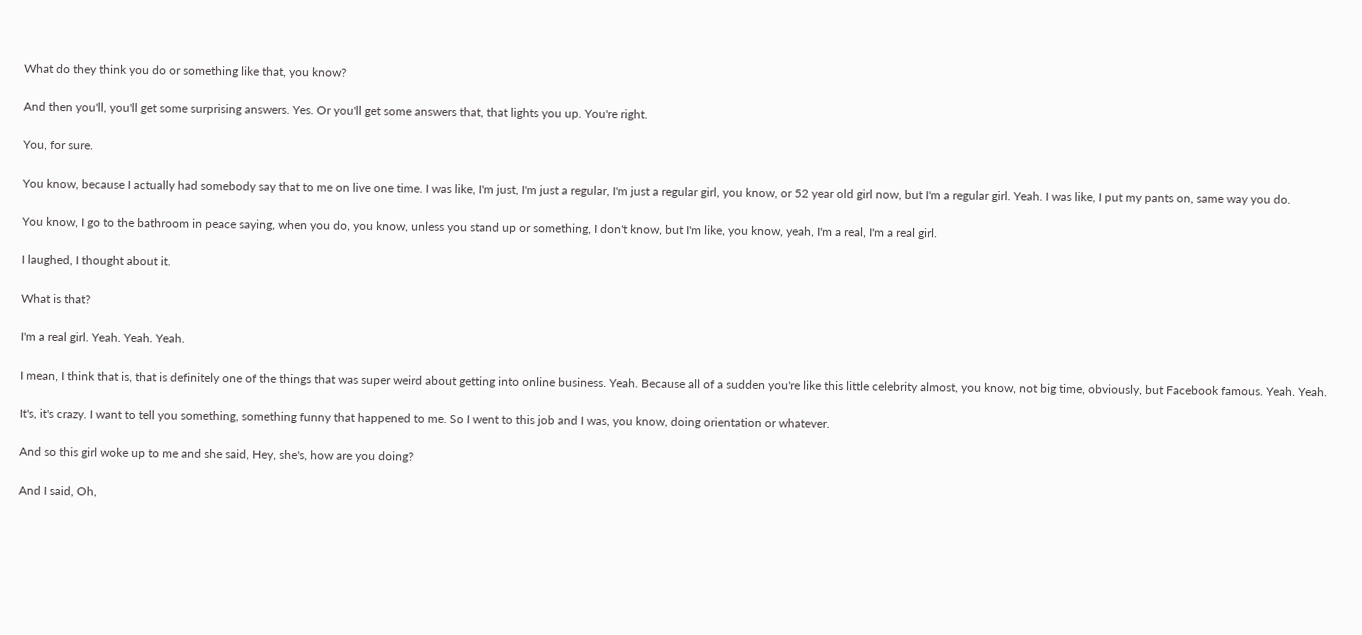What do they think you do or something like that, you know?

And then you'll, you'll get some surprising answers. Yes. Or you'll get some answers that, that lights you up. You're right.

You, for sure.

You know, because I actually had somebody say that to me on live one time. I was like, I'm just, I'm just a regular, I'm just a regular girl, you know, or 52 year old girl now, but I'm a regular girl. Yeah. I was like, I put my pants on, same way you do.

You know, I go to the bathroom in peace saying, when you do, you know, unless you stand up or something, I don't know, but I'm like, you know, yeah, I'm a real, I'm a real girl.

I laughed, I thought about it.

What is that?

I'm a real girl. Yeah. Yeah. Yeah.

I mean, I think that is, that is definitely one of the things that was super weird about getting into online business. Yeah. Because all of a sudden you're like this little celebrity almost, you know, not big time, obviously, but Facebook famous. Yeah. Yeah.

It's, it's crazy. I want to tell you something, something funny that happened to me. So I went to this job and I was, you know, doing orientation or whatever.

And so this girl woke up to me and she said, Hey, she's, how are you doing?

And I said, Oh,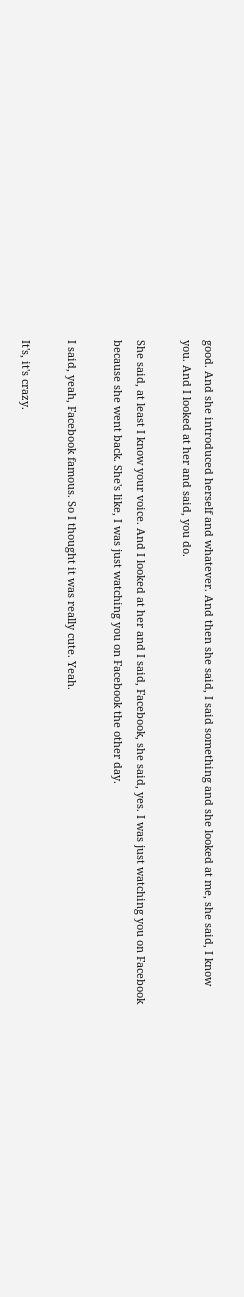good. And she introduced herself and whatever. And then she said, I said something and she looked at me, she said, I know you. And I looked at her and said, you do.

She said, at least I know your voice. And I looked at her and I said, Facebook, she said, yes. I was just watching you on Facebook because she went back. She's like, I was just watching you on Facebook the other day.

I said, yeah, Facebook famous. So I thought it was really cute. Yeah.

It's, it's crazy.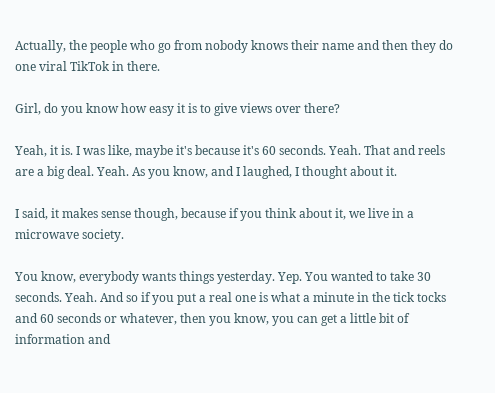Actually, the people who go from nobody knows their name and then they do one viral TikTok in there.

Girl, do you know how easy it is to give views over there?

Yeah, it is. I was like, maybe it's because it's 60 seconds. Yeah. That and reels are a big deal. Yeah. As you know, and I laughed, I thought about it.

I said, it makes sense though, because if you think about it, we live in a microwave society.

You know, everybody wants things yesterday. Yep. You wanted to take 30 seconds. Yeah. And so if you put a real one is what a minute in the tick tocks and 60 seconds or whatever, then you know, you can get a little bit of information and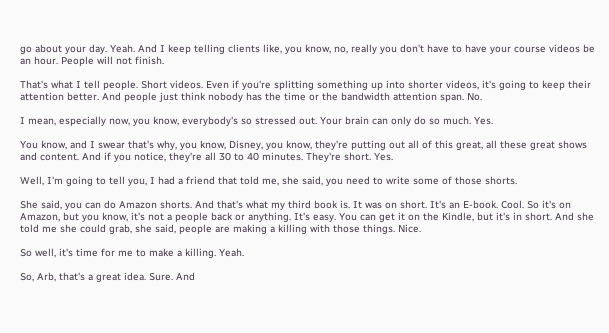go about your day. Yeah. And I keep telling clients like, you know, no, really you don't have to have your course videos be an hour. People will not finish.

That's what I tell people. Short videos. Even if you're splitting something up into shorter videos, it's going to keep their attention better. And people just think nobody has the time or the bandwidth attention span. No.

I mean, especially now, you know, everybody's so stressed out. Your brain can only do so much. Yes.

You know, and I swear that's why, you know, Disney, you know, they're putting out all of this great, all these great shows and content. And if you notice, they're all 30 to 40 minutes. They're short. Yes.

Well, I'm going to tell you, I had a friend that told me, she said, you need to write some of those shorts.

She said, you can do Amazon shorts. And that's what my third book is. It was on short. It's an E-book. Cool. So it's on Amazon, but you know, it's not a people back or anything. It's easy. You can get it on the Kindle, but it's in short. And she told me she could grab, she said, people are making a killing with those things. Nice.

So well, it's time for me to make a killing. Yeah.

So, Arb, that's a great idea. Sure. And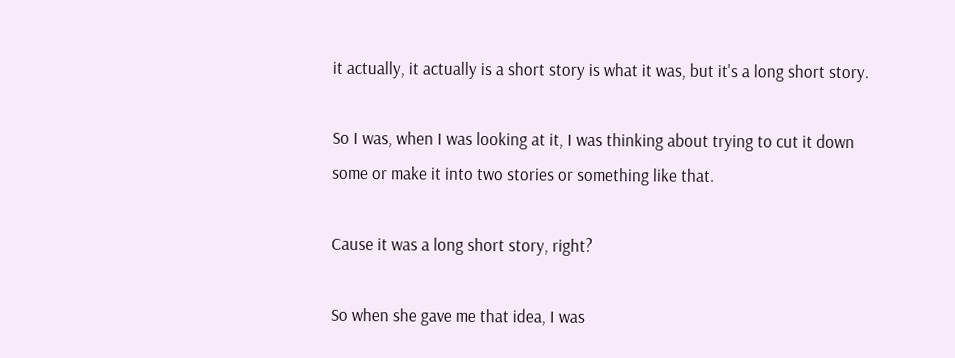it actually, it actually is a short story is what it was, but it's a long short story.

So I was, when I was looking at it, I was thinking about trying to cut it down some or make it into two stories or something like that.

Cause it was a long short story, right?

So when she gave me that idea, I was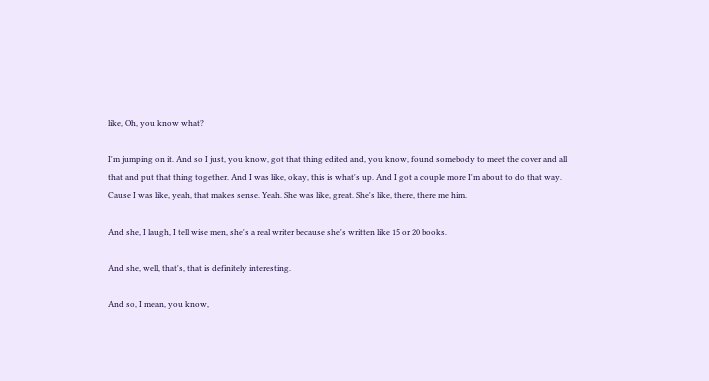like, Oh, you know what?

I'm jumping on it. And so I just, you know, got that thing edited and, you know, found somebody to meet the cover and all that and put that thing together. And I was like, okay, this is what's up. And I got a couple more I'm about to do that way. Cause I was like, yeah, that makes sense. Yeah. She was like, great. She's like, there, there me him.

And she, I laugh, I tell wise men, she's a real writer because she's written like 15 or 20 books.

And she, well, that's, that is definitely interesting.

And so, I mean, you know,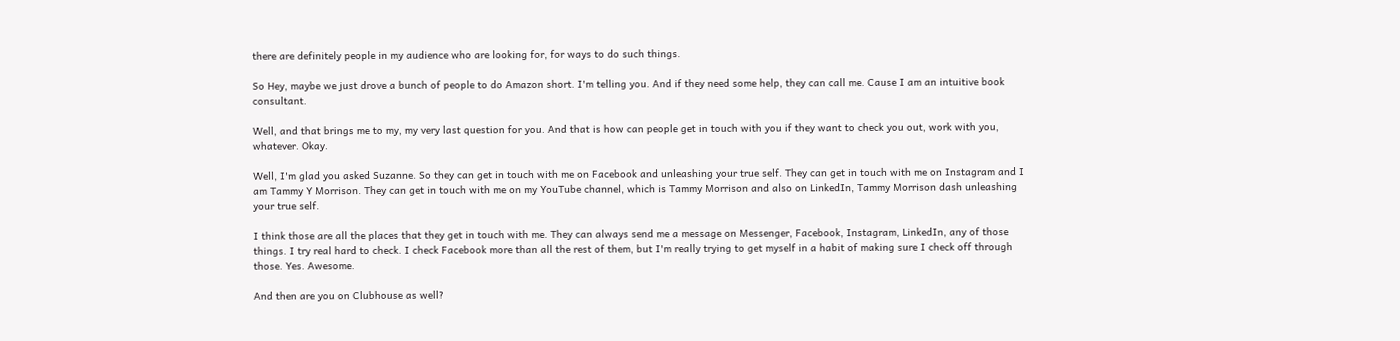there are definitely people in my audience who are looking for, for ways to do such things.

So Hey, maybe we just drove a bunch of people to do Amazon short. I'm telling you. And if they need some help, they can call me. Cause I am an intuitive book consultant.

Well, and that brings me to my, my very last question for you. And that is how can people get in touch with you if they want to check you out, work with you, whatever. Okay.

Well, I'm glad you asked Suzanne. So they can get in touch with me on Facebook and unleashing your true self. They can get in touch with me on Instagram and I am Tammy Y Morrison. They can get in touch with me on my YouTube channel, which is Tammy Morrison and also on LinkedIn, Tammy Morrison dash unleashing your true self.

I think those are all the places that they get in touch with me. They can always send me a message on Messenger, Facebook, Instagram, LinkedIn, any of those things. I try real hard to check. I check Facebook more than all the rest of them, but I'm really trying to get myself in a habit of making sure I check off through those. Yes. Awesome.

And then are you on Clubhouse as well?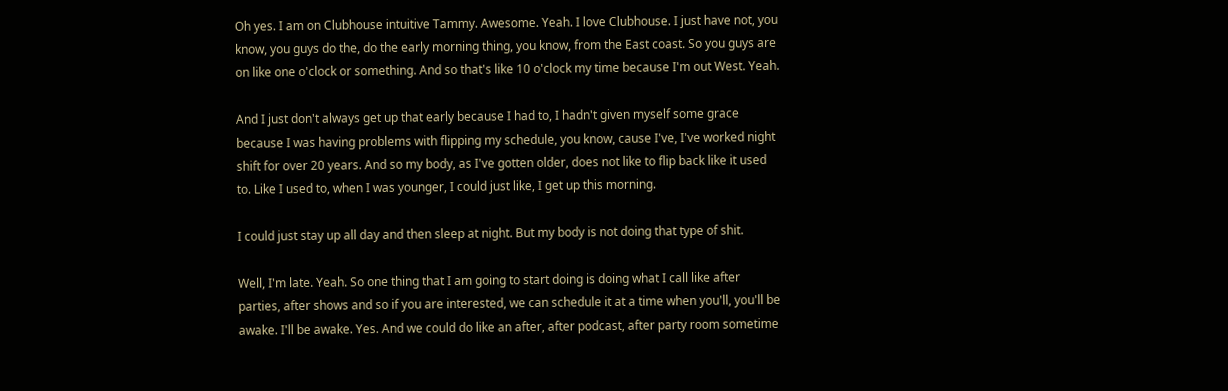Oh yes. I am on Clubhouse intuitive Tammy. Awesome. Yeah. I love Clubhouse. I just have not, you know, you guys do the, do the early morning thing, you know, from the East coast. So you guys are on like one o'clock or something. And so that's like 10 o'clock my time because I'm out West. Yeah.

And I just don't always get up that early because I had to, I hadn't given myself some grace because I was having problems with flipping my schedule, you know, cause I've, I've worked night shift for over 20 years. And so my body, as I've gotten older, does not like to flip back like it used to. Like I used to, when I was younger, I could just like, I get up this morning.

I could just stay up all day and then sleep at night. But my body is not doing that type of shit.

Well, I'm late. Yeah. So one thing that I am going to start doing is doing what I call like after parties, after shows and so if you are interested, we can schedule it at a time when you'll, you'll be awake. I'll be awake. Yes. And we could do like an after, after podcast, after party room sometime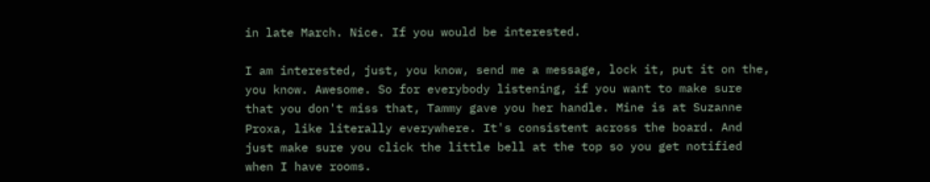in late March. Nice. If you would be interested.

I am interested, just, you know, send me a message, lock it, put it on the, you know. Awesome. So for everybody listening, if you want to make sure that you don't miss that, Tammy gave you her handle. Mine is at Suzanne Proxa, like literally everywhere. It's consistent across the board. And just make sure you click the little bell at the top so you get notified when I have rooms.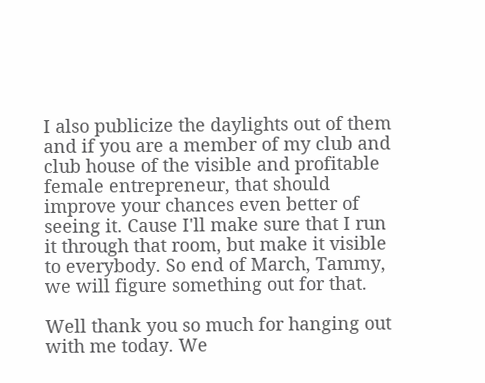I also publicize the daylights out of them and if you are a member of my club and club house of the visible and profitable female entrepreneur, that should improve your chances even better of seeing it. Cause I'll make sure that I run it through that room, but make it visible to everybody. So end of March, Tammy, we will figure something out for that.

Well thank you so much for hanging out with me today. We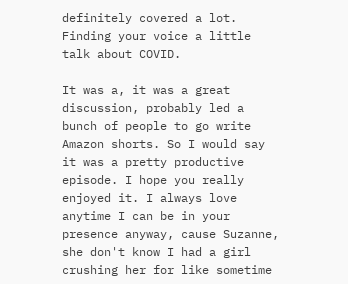definitely covered a lot. Finding your voice a little talk about COVID.

It was a, it was a great discussion, probably led a bunch of people to go write Amazon shorts. So I would say it was a pretty productive episode. I hope you really enjoyed it. I always love anytime I can be in your presence anyway, cause Suzanne, she don't know I had a girl crushing her for like sometime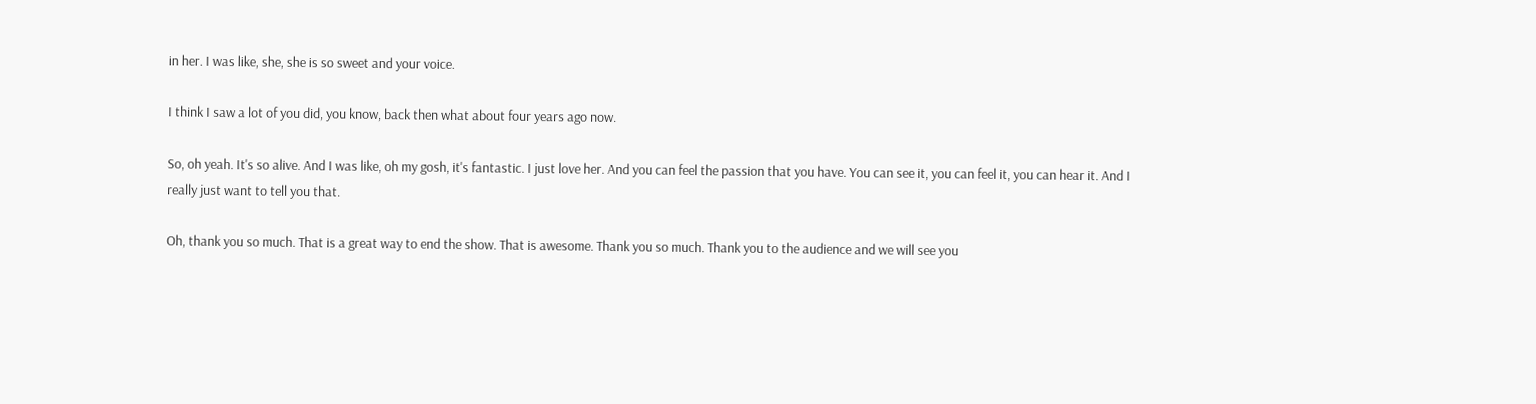in her. I was like, she, she is so sweet and your voice.

I think I saw a lot of you did, you know, back then what about four years ago now.

So, oh yeah. It's so alive. And I was like, oh my gosh, it's fantastic. I just love her. And you can feel the passion that you have. You can see it, you can feel it, you can hear it. And I really just want to tell you that.

Oh, thank you so much. That is a great way to end the show. That is awesome. Thank you so much. Thank you to the audience and we will see you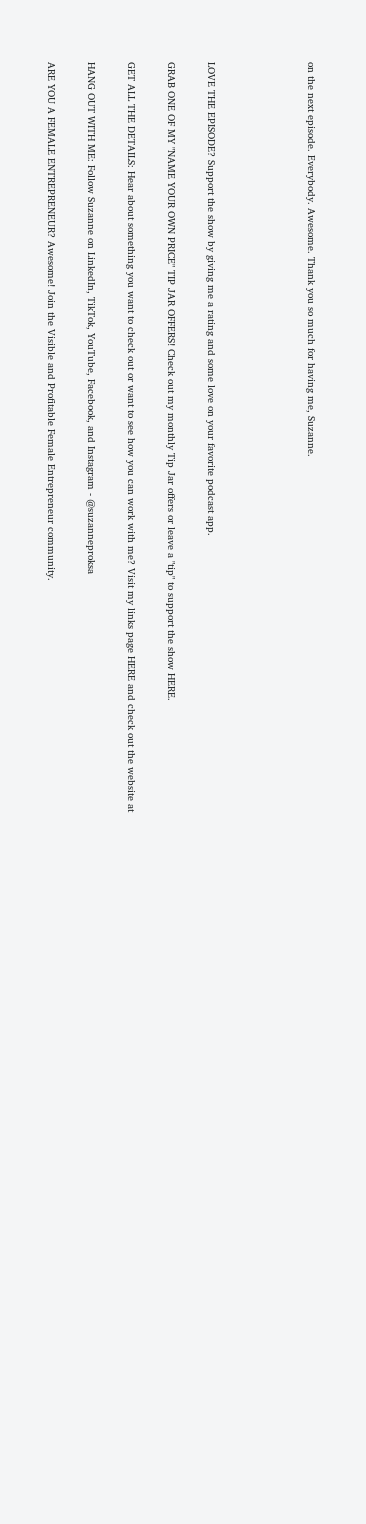on the next episode. Everybody. Awesome. Thank you so much for having me, Suzanne.




LOVE THE EPISODE? Support the show by giving me a rating and some love on your favorite podcast app.

GRAB ONE OF MY "NAME YOUR OWN PRICE" TIP JAR OFFERS! Check out my monthly Tip Jar offers or leave a "tip" to support the show HERE.

GET ALL THE DETAILS: Hear about something you want to check out or want to see how you can work with me? Visit my links page HERE and check out the website at

HANG OUT WITH ME: Follow Suzanne on LinkedIn, TikTok, YouTube, Facebook, and Instagram - @suzanneproksa

ARE YOU A FEMALE ENTREPRENEUR? Awesome! Join the Visible and Profitable Female Entrepreneur community.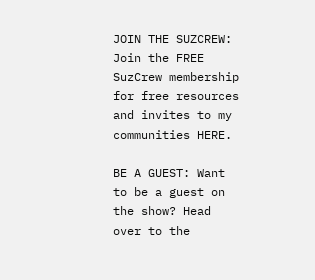JOIN THE SUZCREW: Join the FREE SuzCrew membership for free resources and invites to my communities HERE.

BE A GUEST: Want to be a guest on the show? Head over to the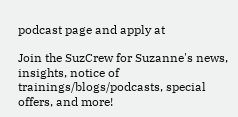podcast page and apply at

Join the SuzCrew for Suzanne's news, insights, notice of trainings/blogs/podcasts, special offers, and more!